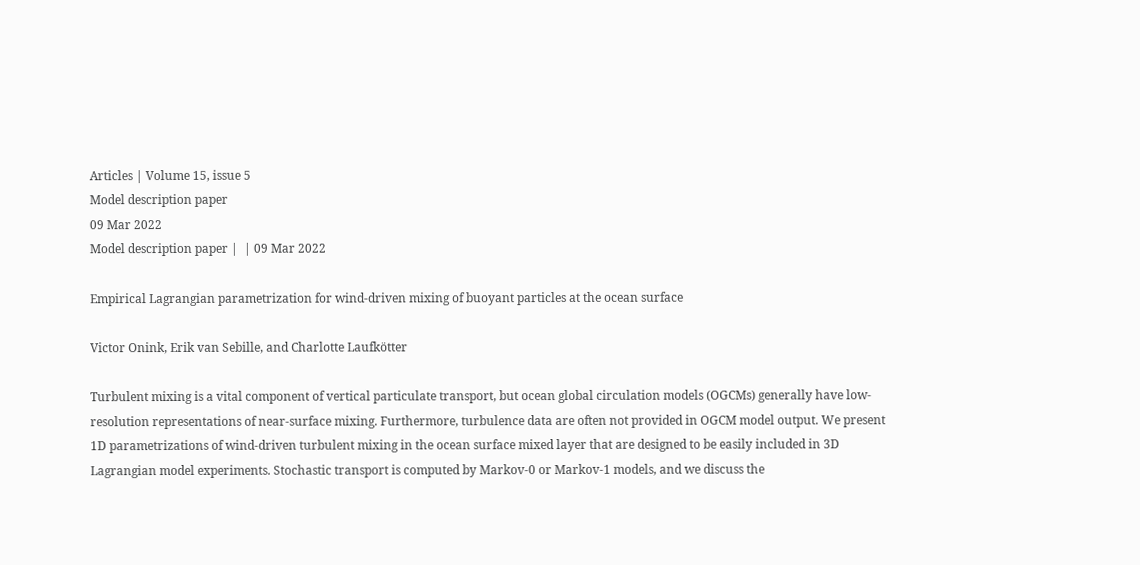Articles | Volume 15, issue 5
Model description paper
09 Mar 2022
Model description paper |  | 09 Mar 2022

Empirical Lagrangian parametrization for wind-driven mixing of buoyant particles at the ocean surface

Victor Onink, Erik van Sebille, and Charlotte Laufkötter

Turbulent mixing is a vital component of vertical particulate transport, but ocean global circulation models (OGCMs) generally have low-resolution representations of near-surface mixing. Furthermore, turbulence data are often not provided in OGCM model output. We present 1D parametrizations of wind-driven turbulent mixing in the ocean surface mixed layer that are designed to be easily included in 3D Lagrangian model experiments. Stochastic transport is computed by Markov-0 or Markov-1 models, and we discuss the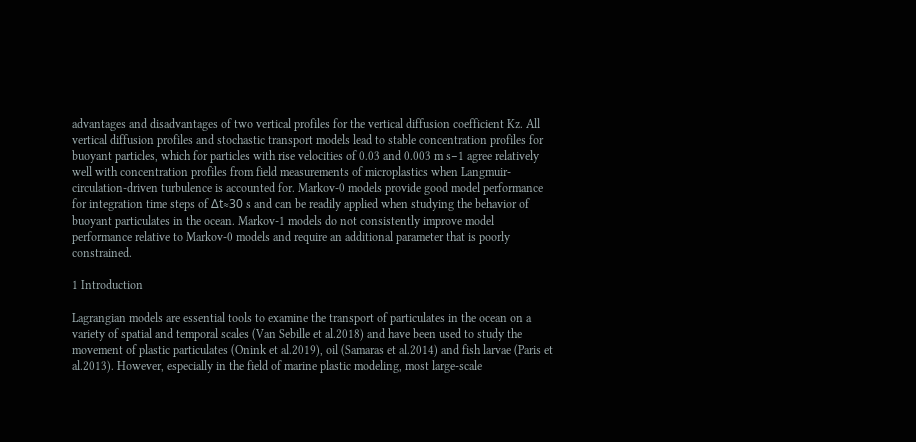advantages and disadvantages of two vertical profiles for the vertical diffusion coefficient Kz. All vertical diffusion profiles and stochastic transport models lead to stable concentration profiles for buoyant particles, which for particles with rise velocities of 0.03 and 0.003 m s−1 agree relatively well with concentration profiles from field measurements of microplastics when Langmuir-circulation-driven turbulence is accounted for. Markov-0 models provide good model performance for integration time steps of Δt≈30 s and can be readily applied when studying the behavior of buoyant particulates in the ocean. Markov-1 models do not consistently improve model performance relative to Markov-0 models and require an additional parameter that is poorly constrained.

1 Introduction

Lagrangian models are essential tools to examine the transport of particulates in the ocean on a variety of spatial and temporal scales (Van Sebille et al.2018) and have been used to study the movement of plastic particulates (Onink et al.2019), oil (Samaras et al.2014) and fish larvae (Paris et al.2013). However, especially in the field of marine plastic modeling, most large-scale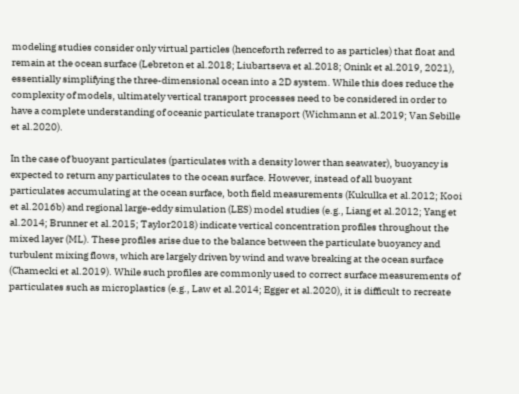modeling studies consider only virtual particles (henceforth referred to as particles) that float and remain at the ocean surface (Lebreton et al.2018; Liubartseva et al.2018; Onink et al.2019, 2021), essentially simplifying the three-dimensional ocean into a 2D system. While this does reduce the complexity of models, ultimately vertical transport processes need to be considered in order to have a complete understanding of oceanic particulate transport (Wichmann et al.2019; Van Sebille et al.2020).

In the case of buoyant particulates (particulates with a density lower than seawater), buoyancy is expected to return any particulates to the ocean surface. However, instead of all buoyant particulates accumulating at the ocean surface, both field measurements (Kukulka et al.2012; Kooi et al.2016b) and regional large-eddy simulation (LES) model studies (e.g., Liang et al.2012; Yang et al.2014; Brunner et al.2015; Taylor2018) indicate vertical concentration profiles throughout the mixed layer (ML). These profiles arise due to the balance between the particulate buoyancy and turbulent mixing flows, which are largely driven by wind and wave breaking at the ocean surface (Chamecki et al.2019). While such profiles are commonly used to correct surface measurements of particulates such as microplastics (e.g., Law et al.2014; Egger et al.2020), it is difficult to recreate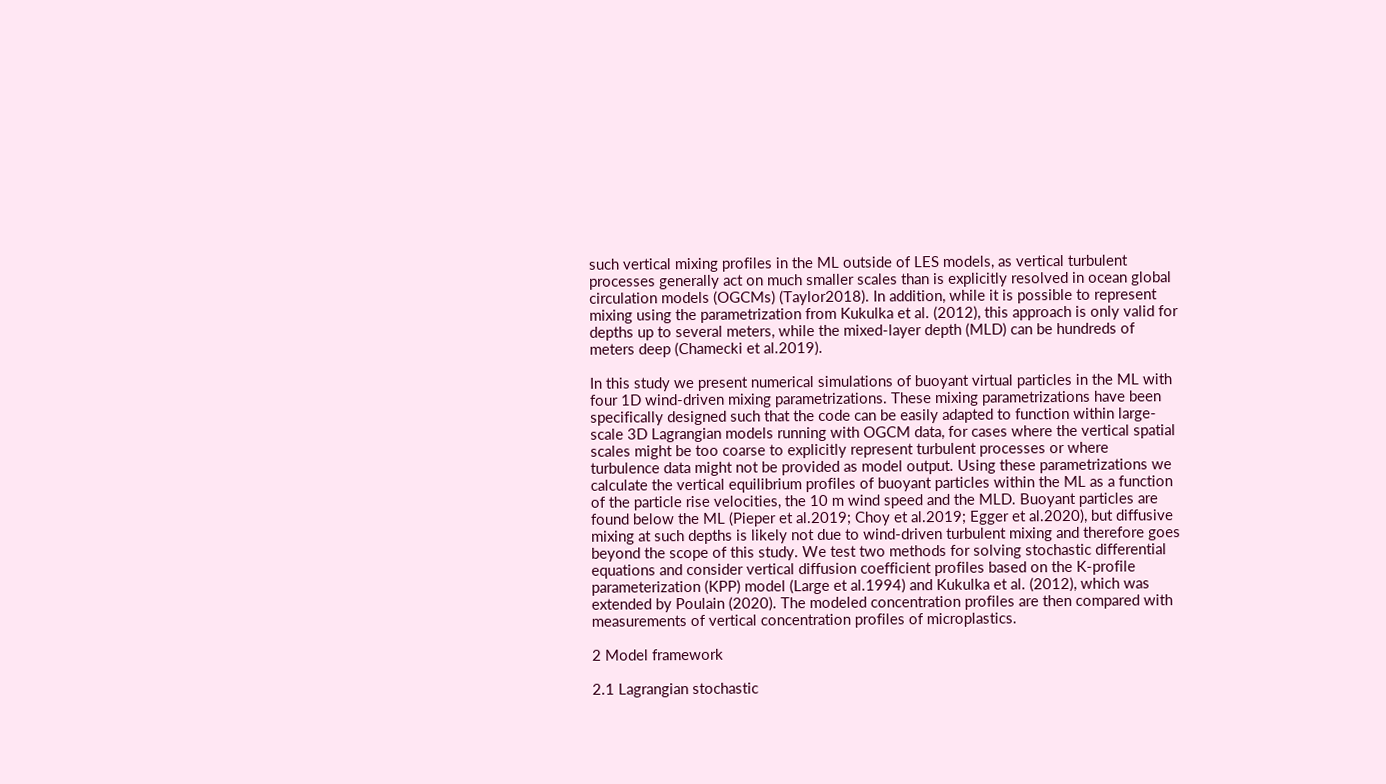such vertical mixing profiles in the ML outside of LES models, as vertical turbulent processes generally act on much smaller scales than is explicitly resolved in ocean global circulation models (OGCMs) (Taylor2018). In addition, while it is possible to represent mixing using the parametrization from Kukulka et al. (2012), this approach is only valid for depths up to several meters, while the mixed-layer depth (MLD) can be hundreds of meters deep (Chamecki et al.2019).

In this study we present numerical simulations of buoyant virtual particles in the ML with four 1D wind-driven mixing parametrizations. These mixing parametrizations have been specifically designed such that the code can be easily adapted to function within large-scale 3D Lagrangian models running with OGCM data, for cases where the vertical spatial scales might be too coarse to explicitly represent turbulent processes or where turbulence data might not be provided as model output. Using these parametrizations we calculate the vertical equilibrium profiles of buoyant particles within the ML as a function of the particle rise velocities, the 10 m wind speed and the MLD. Buoyant particles are found below the ML (Pieper et al.2019; Choy et al.2019; Egger et al.2020), but diffusive mixing at such depths is likely not due to wind-driven turbulent mixing and therefore goes beyond the scope of this study. We test two methods for solving stochastic differential equations and consider vertical diffusion coefficient profiles based on the K-profile parameterization (KPP) model (Large et al.1994) and Kukulka et al. (2012), which was extended by Poulain (2020). The modeled concentration profiles are then compared with measurements of vertical concentration profiles of microplastics.

2 Model framework

2.1 Lagrangian stochastic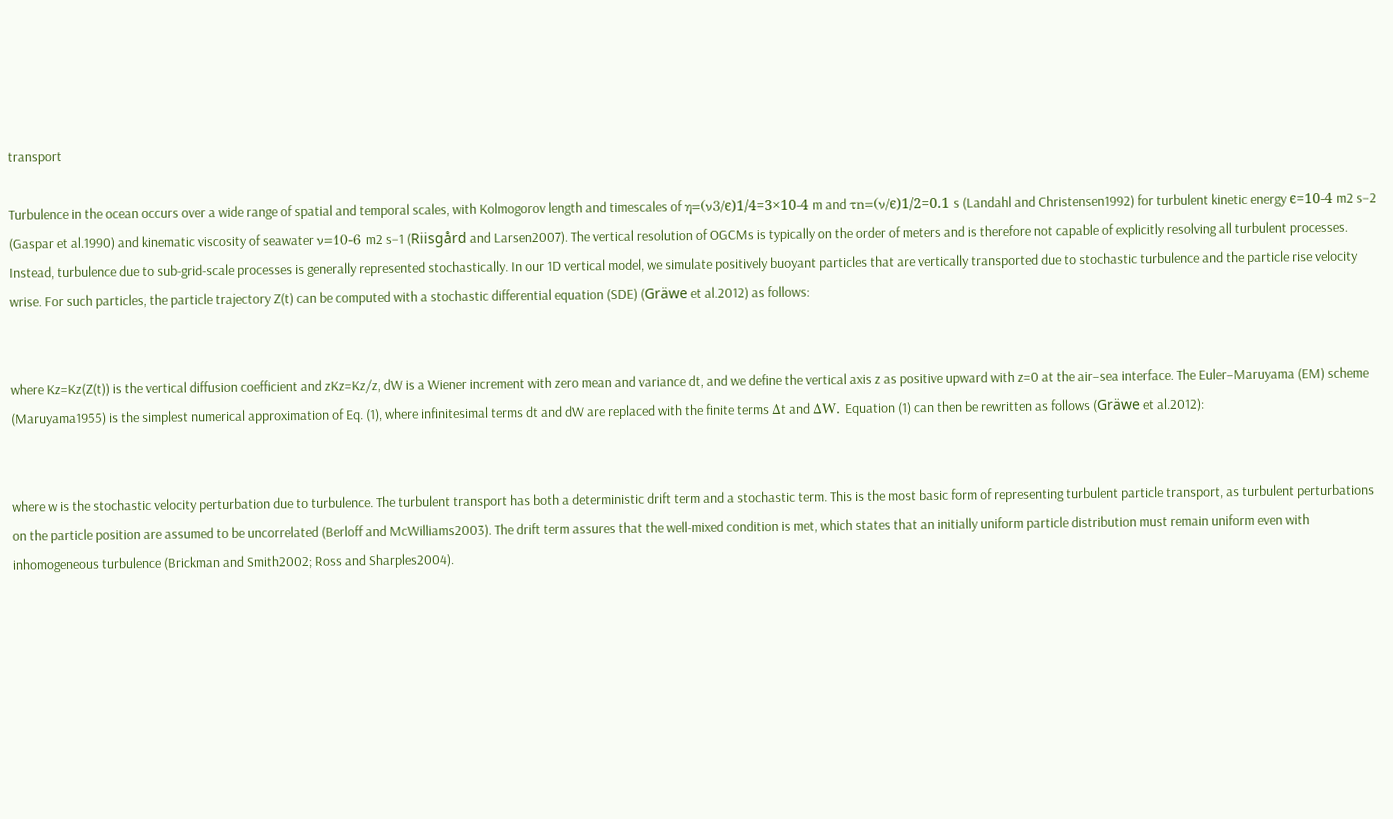transport

Turbulence in the ocean occurs over a wide range of spatial and temporal scales, with Kolmogorov length and timescales of η=(ν3/ϵ)1/4=3×10-4 m and τn=(ν/ϵ)1/2=0.1 s (Landahl and Christensen1992) for turbulent kinetic energy ϵ=10-4 m2 s−2 (Gaspar et al.1990) and kinematic viscosity of seawater ν=10-6 m2 s−1 (Riisgård and Larsen2007). The vertical resolution of OGCMs is typically on the order of meters and is therefore not capable of explicitly resolving all turbulent processes. Instead, turbulence due to sub-grid-scale processes is generally represented stochastically. In our 1D vertical model, we simulate positively buoyant particles that are vertically transported due to stochastic turbulence and the particle rise velocity wrise. For such particles, the particle trajectory Z(t) can be computed with a stochastic differential equation (SDE) (Gräwe et al.2012) as follows:


where Kz=Kz(Z(t)) is the vertical diffusion coefficient and zKz=Kz/z, dW is a Wiener increment with zero mean and variance dt, and we define the vertical axis z as positive upward with z=0 at the air–sea interface. The Euler–Maruyama (EM) scheme (Maruyama1955) is the simplest numerical approximation of Eq. (1), where infinitesimal terms dt and dW are replaced with the finite terms Δt and ΔW. Equation (1) can then be rewritten as follows (Gräwe et al.2012):


where w is the stochastic velocity perturbation due to turbulence. The turbulent transport has both a deterministic drift term and a stochastic term. This is the most basic form of representing turbulent particle transport, as turbulent perturbations on the particle position are assumed to be uncorrelated (Berloff and McWilliams2003). The drift term assures that the well-mixed condition is met, which states that an initially uniform particle distribution must remain uniform even with inhomogeneous turbulence (Brickman and Smith2002; Ross and Sharples2004).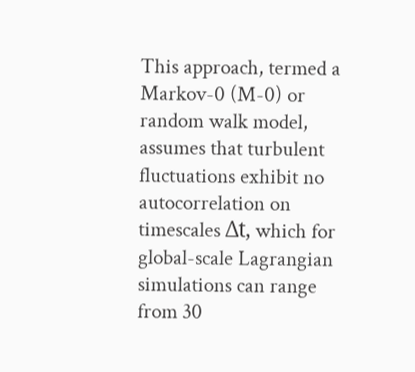This approach, termed a Markov-0 (M-0) or random walk model, assumes that turbulent fluctuations exhibit no autocorrelation on timescales Δt, which for global-scale Lagrangian simulations can range from 30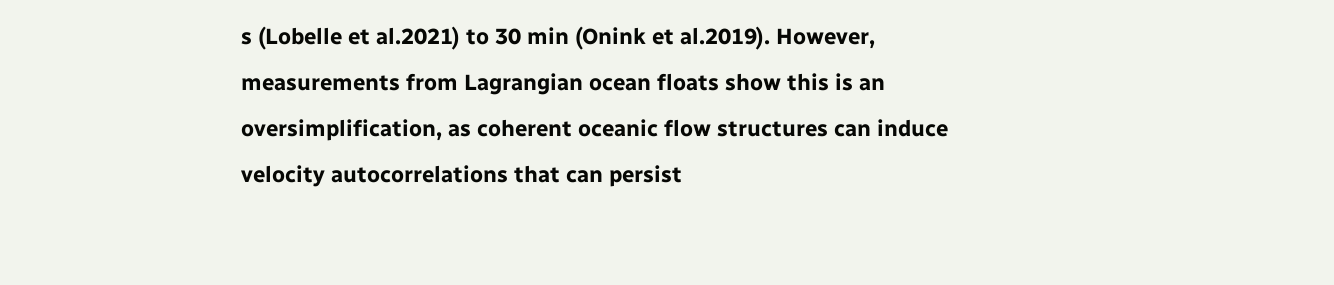s (Lobelle et al.2021) to 30 min (Onink et al.2019). However, measurements from Lagrangian ocean floats show this is an oversimplification, as coherent oceanic flow structures can induce velocity autocorrelations that can persist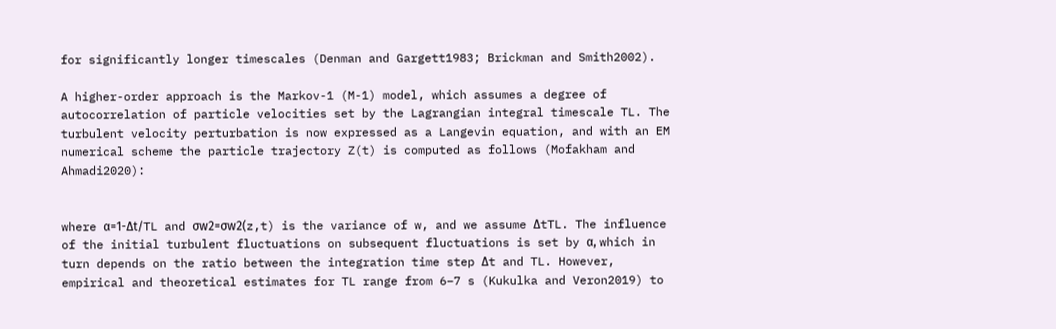for significantly longer timescales (Denman and Gargett1983; Brickman and Smith2002).

A higher-order approach is the Markov-1 (M-1) model, which assumes a degree of autocorrelation of particle velocities set by the Lagrangian integral timescale TL. The turbulent velocity perturbation is now expressed as a Langevin equation, and with an EM numerical scheme the particle trajectory Z(t) is computed as follows (Mofakham and Ahmadi2020):


where α=1-Δt/TL and σw2=σw2(z,t) is the variance of w, and we assume ΔtTL. The influence of the initial turbulent fluctuations on subsequent fluctuations is set by α, which in turn depends on the ratio between the integration time step Δt and TL. However, empirical and theoretical estimates for TL range from 6–7 s (Kukulka and Veron2019) to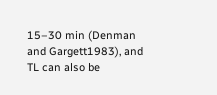15–30 min (Denman and Gargett1983), and TL can also be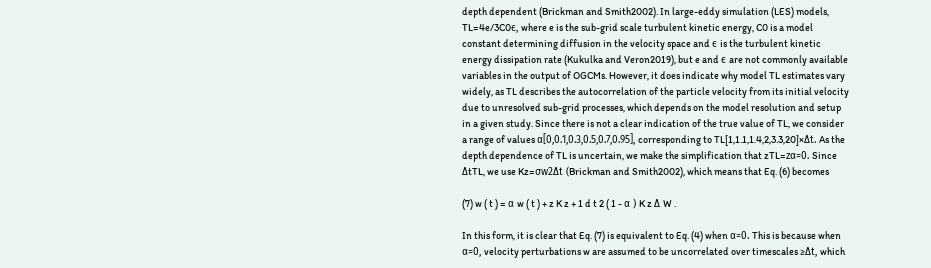depth dependent (Brickman and Smith2002). In large-eddy simulation (LES) models, TL=4e/3C0ϵ, where e is the sub-grid scale turbulent kinetic energy, C0 is a model constant determining diffusion in the velocity space and ϵ is the turbulent kinetic energy dissipation rate (Kukulka and Veron2019), but e and ϵ are not commonly available variables in the output of OGCMs. However, it does indicate why model TL estimates vary widely, as TL describes the autocorrelation of the particle velocity from its initial velocity due to unresolved sub-grid processes, which depends on the model resolution and setup in a given study. Since there is not a clear indication of the true value of TL, we consider a range of values α[0,0.1,0.3,0.5,0.7,0.95], corresponding to TL[1,1.1,1.4,2,3.3,20]×Δt. As the depth dependence of TL is uncertain, we make the simplification that zTL=zα=0. Since ΔtTL, we use Kz=σw2Δt (Brickman and Smith2002), which means that Eq. (6) becomes

(7) w ( t ) = α w ( t ) + z K z + 1 d t 2 ( 1 - α ) K z Δ W .

In this form, it is clear that Eq. (7) is equivalent to Eq. (4) when α=0. This is because when α=0, velocity perturbations w are assumed to be uncorrelated over timescales ≥Δt, which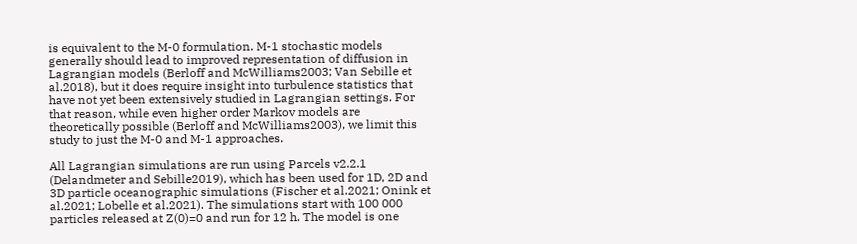is equivalent to the M-0 formulation. M-1 stochastic models generally should lead to improved representation of diffusion in Lagrangian models (Berloff and McWilliams2003; Van Sebille et al.2018), but it does require insight into turbulence statistics that have not yet been extensively studied in Lagrangian settings. For that reason, while even higher order Markov models are theoretically possible (Berloff and McWilliams2003), we limit this study to just the M-0 and M-1 approaches.

All Lagrangian simulations are run using Parcels v2.2.1 (Delandmeter and Sebille2019), which has been used for 1D, 2D and 3D particle oceanographic simulations (Fischer et al.2021; Onink et al.2021; Lobelle et al.2021). The simulations start with 100 000 particles released at Z(0)=0 and run for 12 h. The model is one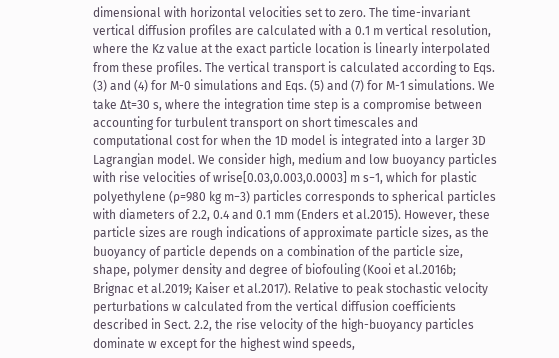dimensional with horizontal velocities set to zero. The time-invariant vertical diffusion profiles are calculated with a 0.1 m vertical resolution, where the Kz value at the exact particle location is linearly interpolated from these profiles. The vertical transport is calculated according to Eqs. (3) and (4) for M-0 simulations and Eqs. (5) and (7) for M-1 simulations. We take Δt=30 s, where the integration time step is a compromise between accounting for turbulent transport on short timescales and computational cost for when the 1D model is integrated into a larger 3D Lagrangian model. We consider high, medium and low buoyancy particles with rise velocities of wrise[0.03,0.003,0.0003] m s−1, which for plastic polyethylene (ρ=980 kg m−3) particles corresponds to spherical particles with diameters of 2.2, 0.4 and 0.1 mm (Enders et al.2015). However, these particle sizes are rough indications of approximate particle sizes, as the buoyancy of particle depends on a combination of the particle size, shape, polymer density and degree of biofouling (Kooi et al.2016b; Brignac et al.2019; Kaiser et al.2017). Relative to peak stochastic velocity perturbations w calculated from the vertical diffusion coefficients described in Sect. 2.2, the rise velocity of the high-buoyancy particles dominate w except for the highest wind speeds,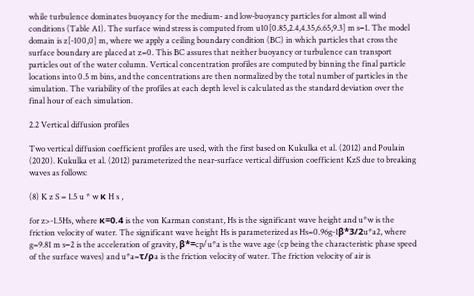while turbulence dominates buoyancy for the medium- and low-buoyancy particles for almost all wind conditions (Table A1). The surface wind stress is computed from u10[0.85,2.4,4.35,6.65,9.3] m s−1. The model domain is z[-100,0] m, where we apply a ceiling boundary condition (BC) in which particles that cross the surface boundary are placed at z=0. This BC assures that neither buoyancy or turbulence can transport particles out of the water column. Vertical concentration profiles are computed by binning the final particle locations into 0.5 m bins, and the concentrations are then normalized by the total number of particles in the simulation. The variability of the profiles at each depth level is calculated as the standard deviation over the final hour of each simulation.

2.2 Vertical diffusion profiles

Two vertical diffusion coefficient profiles are used, with the first based on Kukulka et al. (2012) and Poulain (2020). Kukulka et al. (2012) parameterized the near-surface vertical diffusion coefficient KzS due to breaking waves as follows:

(8) K z S = 1.5 u * w κ H s ,

for z>-1.5Hs, where κ=0.4 is the von Karman constant, Hs is the significant wave height and u*w is the friction velocity of water. The significant wave height Hs is parameterized as Hs=0.96g-1β*3/2u*a2, where g=9.81 m s−2 is the acceleration of gravity, β*=cp/u*a is the wave age (cp being the characteristic phase speed of the surface waves) and u*a=τ/ρa is the friction velocity of water. The friction velocity of air is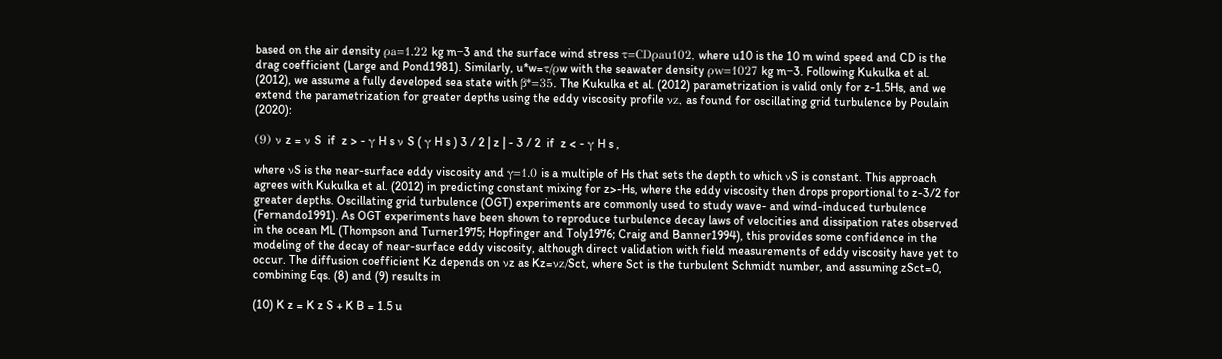based on the air density ρa=1.22 kg m−3 and the surface wind stress τ=CDρau102, where u10 is the 10 m wind speed and CD is the drag coefficient (Large and Pond1981). Similarly, u*w=τ/ρw with the seawater density ρw=1027 kg m−3. Following Kukulka et al. (2012), we assume a fully developed sea state with β*=35. The Kukulka et al. (2012) parametrization is valid only for z-1.5Hs, and we extend the parametrization for greater depths using the eddy viscosity profile νz, as found for oscillating grid turbulence by Poulain (2020):

(9) ν z = ν S  if  z > - γ H s ν S ( γ H s ) 3 / 2 | z | - 3 / 2  if  z < - γ H s ,

where νS is the near-surface eddy viscosity and γ=1.0 is a multiple of Hs that sets the depth to which νS is constant. This approach agrees with Kukulka et al. (2012) in predicting constant mixing for z>-Hs, where the eddy viscosity then drops proportional to z-3/2 for greater depths. Oscillating grid turbulence (OGT) experiments are commonly used to study wave- and wind-induced turbulence (Fernando1991). As OGT experiments have been shown to reproduce turbulence decay laws of velocities and dissipation rates observed in the ocean ML (Thompson and Turner1975; Hopfinger and Toly1976; Craig and Banner1994), this provides some confidence in the modeling of the decay of near-surface eddy viscosity, although direct validation with field measurements of eddy viscosity have yet to occur. The diffusion coefficient Kz depends on νz as Kz=νz/Sct, where Sct is the turbulent Schmidt number, and assuming zSct=0, combining Eqs. (8) and (9) results in

(10) K z = K z S + K B = 1.5 u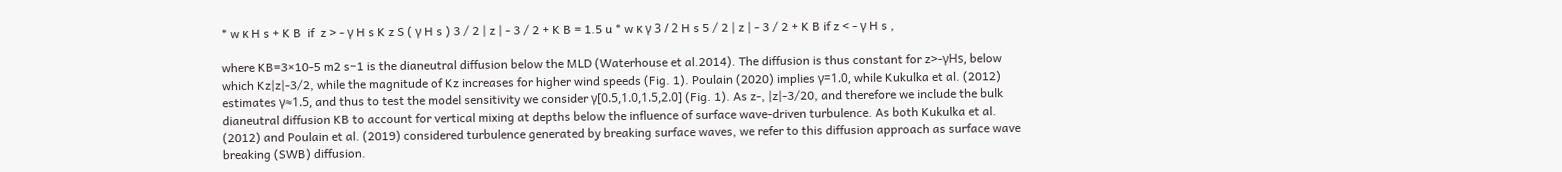* w κ H s + K B  if  z > - γ H s K z S ( γ H s ) 3 / 2 | z | - 3 / 2 + K B = 1.5 u * w κ γ 3 / 2 H s 5 / 2 | z | - 3 / 2 + K B if z < - γ H s ,

where KB=3×10-5 m2 s−1 is the dianeutral diffusion below the MLD (Waterhouse et al.2014). The diffusion is thus constant for z>-γHs, below which Kz|z|-3/2, while the magnitude of Kz increases for higher wind speeds (Fig. 1). Poulain (2020) implies γ=1.0, while Kukulka et al. (2012) estimates γ≈1.5, and thus to test the model sensitivity we consider γ[0.5,1.0,1.5,2.0] (Fig. 1). As z-, |z|-3/20, and therefore we include the bulk dianeutral diffusion KB to account for vertical mixing at depths below the influence of surface wave-driven turbulence. As both Kukulka et al. (2012) and Poulain et al. (2019) considered turbulence generated by breaking surface waves, we refer to this diffusion approach as surface wave breaking (SWB) diffusion.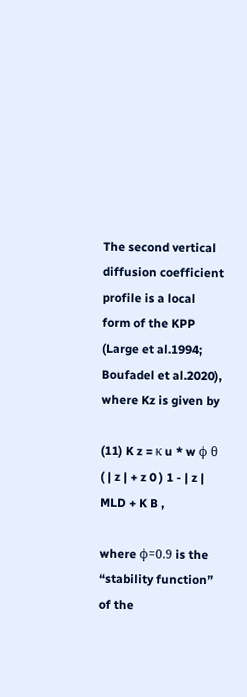The second vertical diffusion coefficient profile is a local form of the KPP (Large et al.1994; Boufadel et al.2020), where Kz is given by

(11) K z = κ u * w ϕ θ ( | z | + z 0 ) 1 - | z | MLD + K B ,

where ϕ=0.9 is the “stability function” of the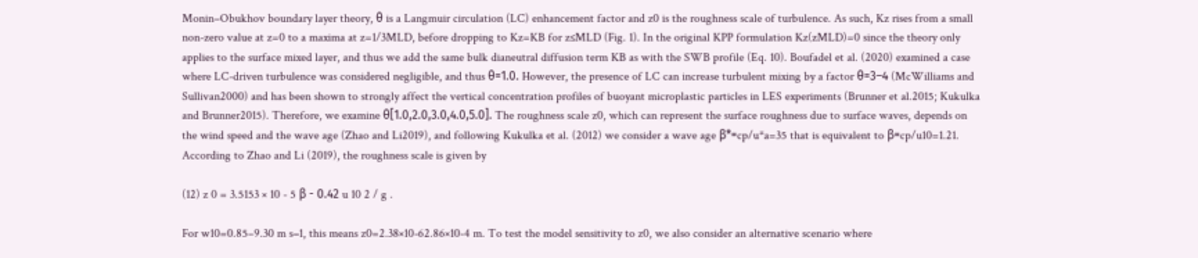Monin–Obukhov boundary layer theory, θ is a Langmuir circulation (LC) enhancement factor and z0 is the roughness scale of turbulence. As such, Kz rises from a small non-zero value at z=0 to a maxima at z=1/3MLD, before dropping to Kz=KB for z≤MLD (Fig. 1). In the original KPP formulation Kz(zMLD)=0 since the theory only applies to the surface mixed layer, and thus we add the same bulk dianeutral diffusion term KB as with the SWB profile (Eq. 10). Boufadel et al. (2020) examined a case where LC-driven turbulence was considered negligible, and thus θ=1.0. However, the presence of LC can increase turbulent mixing by a factor θ=3–4 (McWilliams and Sullivan2000) and has been shown to strongly affect the vertical concentration profiles of buoyant microplastic particles in LES experiments (Brunner et al.2015; Kukulka and Brunner2015). Therefore, we examine θ[1.0,2.0,3.0,4.0,5.0]. The roughness scale z0, which can represent the surface roughness due to surface waves, depends on the wind speed and the wave age (Zhao and Li2019), and following Kukulka et al. (2012) we consider a wave age β*=cp/u*a=35 that is equivalent to β=cp/u10=1.21. According to Zhao and Li (2019), the roughness scale is given by

(12) z 0 = 3.5153 × 10 - 5 β - 0.42 u 10 2 / g .

For w10=0.85–9.30 m s−1, this means z0=2.38×10-62.86×10-4 m. To test the model sensitivity to z0, we also consider an alternative scenario where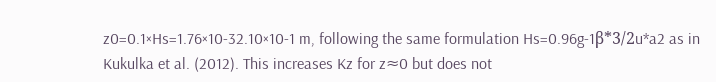z0=0.1×Hs=1.76×10-32.10×10-1 m, following the same formulation Hs=0.96g-1β*3/2u*a2 as in Kukulka et al. (2012). This increases Kz for z≈0 but does not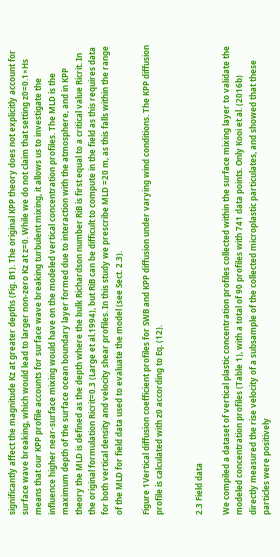significantly affect the magnitude Kz at greater depths (Fig. B1). The original KPP theory does not explicitly account for surface wave breaking, which would lead to larger non-zero Kz at z=0. While we do not claim that setting z0=0.1×Hs means that our KPP profile accounts for surface wave breaking turbulent mixing, it allows us to investigate the influence higher near-surface mixing would have on the modeled vertical concentration profiles. The MLD is the maximum depth of the surface ocean boundary layer formed due to interaction with the atmosphere, and in KPP theory the MLD is defined as the depth where the bulk Richardson number RiB is first equal to a critical value Ricrit. In the original formulation Ricrit=0.3 (Large et al.1994), but RiB can be difficult to compute in the field as this requires data for both vertical density and velocity shear profiles. In this study we prescribe MLD =20 m, as this falls within the range of the MLD for field data used to evaluate the model (see Sect. 2.3).

Figure 1Vertical diffusion coefficient profiles for SWB and KPP diffusion under varying wind conditions. The KPP diffusion profile is calculated with z0 according to Eq. (12).


2.3 Field data

We compiled a dataset of vertical plastic concentration profiles collected within the surface mixing layer to validate the modeled concentration profiles (Table 1), with a total of 90 profiles with 741 data points. Only Kooi et al. (2016b) directly measured the rise velocity of a subsample of the collected microplastic particulates, and showed that these particles were positively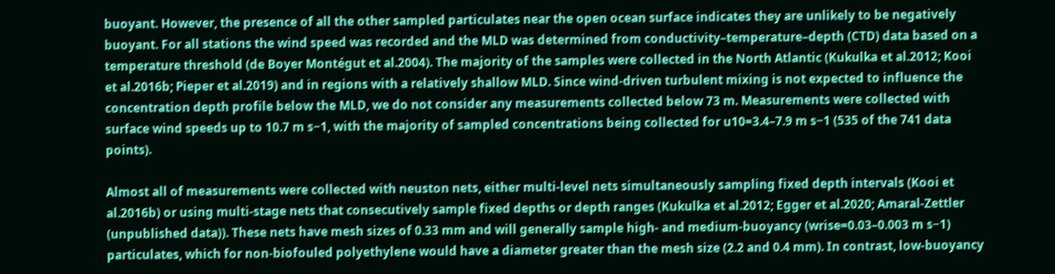buoyant. However, the presence of all the other sampled particulates near the open ocean surface indicates they are unlikely to be negatively buoyant. For all stations the wind speed was recorded and the MLD was determined from conductivity–temperature–depth (CTD) data based on a temperature threshold (de Boyer Montégut et al.2004). The majority of the samples were collected in the North Atlantic (Kukulka et al.2012; Kooi et al.2016b; Pieper et al.2019) and in regions with a relatively shallow MLD. Since wind-driven turbulent mixing is not expected to influence the concentration depth profile below the MLD, we do not consider any measurements collected below 73 m. Measurements were collected with surface wind speeds up to 10.7 m s−1, with the majority of sampled concentrations being collected for u10=3.4–7.9 m s−1 (535 of the 741 data points).

Almost all of measurements were collected with neuston nets, either multi-level nets simultaneously sampling fixed depth intervals (Kooi et al.2016b) or using multi-stage nets that consecutively sample fixed depths or depth ranges (Kukulka et al.2012; Egger et al.2020; Amaral-Zettler (unpublished data)). These nets have mesh sizes of 0.33 mm and will generally sample high- and medium-buoyancy (wrise=0.03–0.003 m s−1) particulates, which for non-biofouled polyethylene would have a diameter greater than the mesh size (2.2 and 0.4 mm). In contrast, low-buoyancy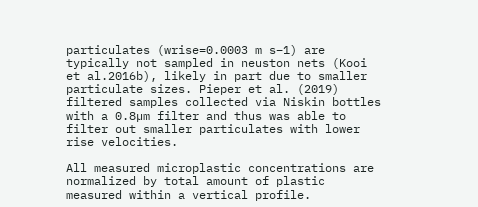particulates (wrise=0.0003 m s−1) are typically not sampled in neuston nets (Kooi et al.2016b), likely in part due to smaller particulate sizes. Pieper et al. (2019) filtered samples collected via Niskin bottles with a 0.8µm filter and thus was able to filter out smaller particulates with lower rise velocities.

All measured microplastic concentrations are normalized by total amount of plastic measured within a vertical profile.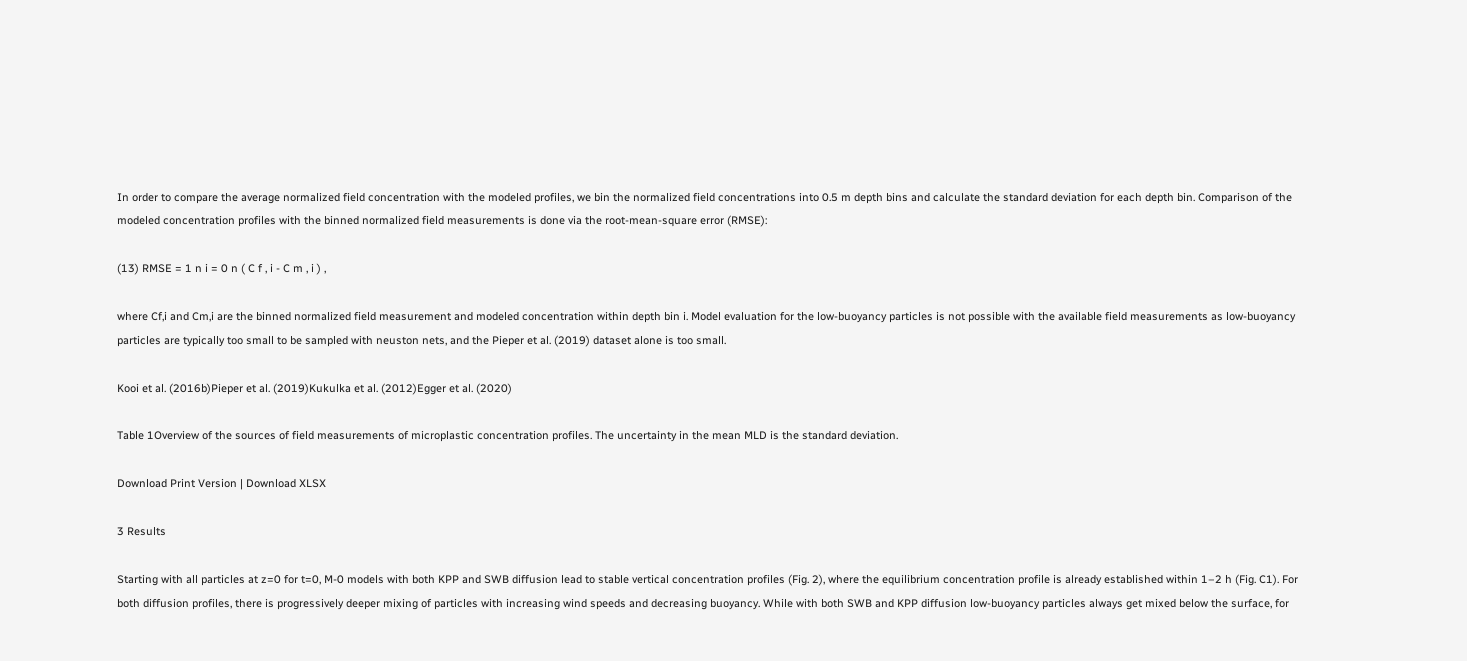In order to compare the average normalized field concentration with the modeled profiles, we bin the normalized field concentrations into 0.5 m depth bins and calculate the standard deviation for each depth bin. Comparison of the modeled concentration profiles with the binned normalized field measurements is done via the root-mean-square error (RMSE):

(13) RMSE = 1 n i = 0 n ( C f , i - C m , i ) ,

where Cf,i and Cm,i are the binned normalized field measurement and modeled concentration within depth bin i. Model evaluation for the low-buoyancy particles is not possible with the available field measurements as low-buoyancy particles are typically too small to be sampled with neuston nets, and the Pieper et al. (2019) dataset alone is too small.

Kooi et al. (2016b)Pieper et al. (2019)Kukulka et al. (2012)Egger et al. (2020)

Table 1Overview of the sources of field measurements of microplastic concentration profiles. The uncertainty in the mean MLD is the standard deviation.

Download Print Version | Download XLSX

3 Results

Starting with all particles at z=0 for t=0, M-0 models with both KPP and SWB diffusion lead to stable vertical concentration profiles (Fig. 2), where the equilibrium concentration profile is already established within 1–2 h (Fig. C1). For both diffusion profiles, there is progressively deeper mixing of particles with increasing wind speeds and decreasing buoyancy. While with both SWB and KPP diffusion low-buoyancy particles always get mixed below the surface, for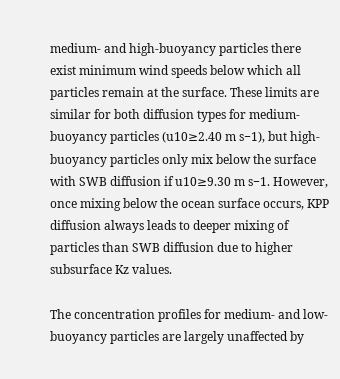medium- and high-buoyancy particles there exist minimum wind speeds below which all particles remain at the surface. These limits are similar for both diffusion types for medium-buoyancy particles (u10≥2.40 m s−1), but high-buoyancy particles only mix below the surface with SWB diffusion if u10≥9.30 m s−1. However, once mixing below the ocean surface occurs, KPP diffusion always leads to deeper mixing of particles than SWB diffusion due to higher subsurface Kz values.

The concentration profiles for medium- and low-buoyancy particles are largely unaffected by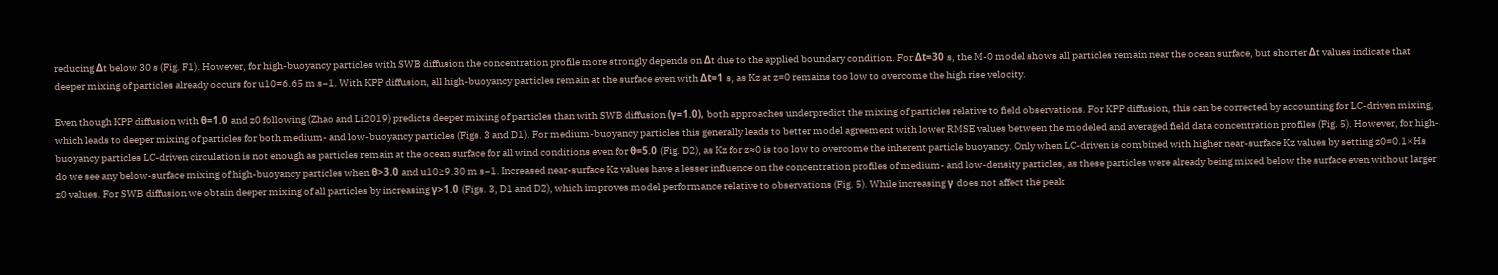reducing Δt below 30 s (Fig. F1). However, for high-buoyancy particles with SWB diffusion the concentration profile more strongly depends on Δt due to the applied boundary condition. For Δt=30 s, the M-0 model shows all particles remain near the ocean surface, but shorter Δt values indicate that deeper mixing of particles already occurs for u10=6.65 m s−1. With KPP diffusion, all high-buoyancy particles remain at the surface even with Δt=1 s, as Kz at z=0 remains too low to overcome the high rise velocity.

Even though KPP diffusion with θ=1.0 and z0 following (Zhao and Li2019) predicts deeper mixing of particles than with SWB diffusion (γ=1.0), both approaches underpredict the mixing of particles relative to field observations. For KPP diffusion, this can be corrected by accounting for LC-driven mixing, which leads to deeper mixing of particles for both medium- and low-buoyancy particles (Figs. 3 and D1). For medium-buoyancy particles this generally leads to better model agreement with lower RMSE values between the modeled and averaged field data concentration profiles (Fig. 5). However, for high-buoyancy particles LC-driven circulation is not enough as particles remain at the ocean surface for all wind conditions even for θ=5.0 (Fig. D2), as Kz for z≈0 is too low to overcome the inherent particle buoyancy. Only when LC-driven is combined with higher near-surface Kz values by setting z0=0.1×Hs do we see any below-surface mixing of high-buoyancy particles when θ>3.0 and u10≥9.30 m s−1. Increased near-surface Kz values have a lesser influence on the concentration profiles of medium- and low-density particles, as these particles were already being mixed below the surface even without larger z0 values. For SWB diffusion we obtain deeper mixing of all particles by increasing γ>1.0 (Figs. 3, D1 and D2), which improves model performance relative to observations (Fig. 5). While increasing γ does not affect the peak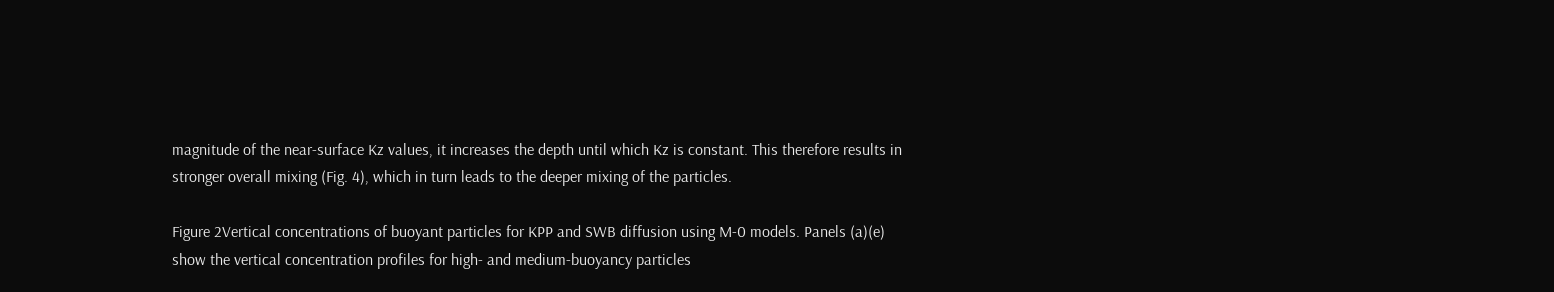magnitude of the near-surface Kz values, it increases the depth until which Kz is constant. This therefore results in stronger overall mixing (Fig. 4), which in turn leads to the deeper mixing of the particles.

Figure 2Vertical concentrations of buoyant particles for KPP and SWB diffusion using M-0 models. Panels (a)(e) show the vertical concentration profiles for high- and medium-buoyancy particles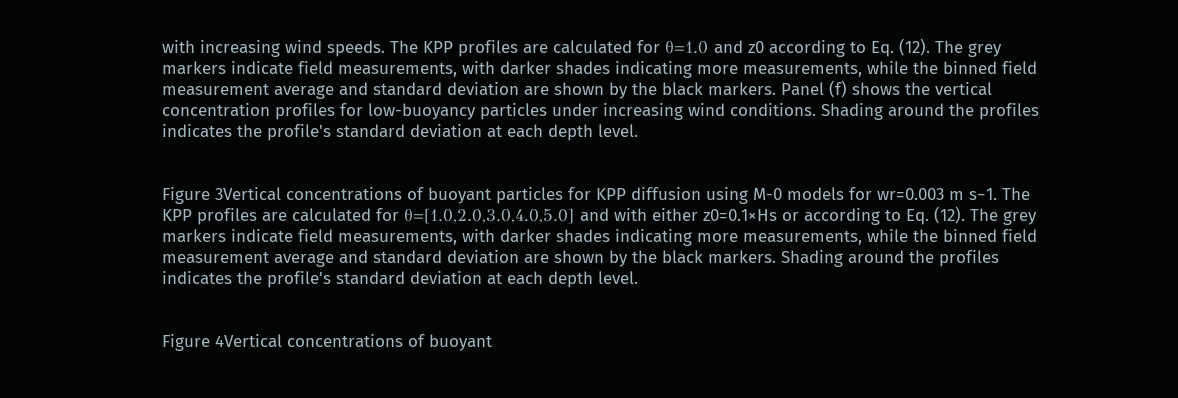with increasing wind speeds. The KPP profiles are calculated for θ=1.0 and z0 according to Eq. (12). The grey markers indicate field measurements, with darker shades indicating more measurements, while the binned field measurement average and standard deviation are shown by the black markers. Panel (f) shows the vertical concentration profiles for low-buoyancy particles under increasing wind conditions. Shading around the profiles indicates the profile's standard deviation at each depth level.


Figure 3Vertical concentrations of buoyant particles for KPP diffusion using M-0 models for wr=0.003 m s−1. The KPP profiles are calculated for θ=[1.0,2.0,3.0,4.0,5.0] and with either z0=0.1×Hs or according to Eq. (12). The grey markers indicate field measurements, with darker shades indicating more measurements, while the binned field measurement average and standard deviation are shown by the black markers. Shading around the profiles indicates the profile's standard deviation at each depth level.


Figure 4Vertical concentrations of buoyant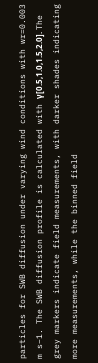particles for SWB diffusion under varying wind conditions with wr=0.003 m s−1. The SWB diffusion profile is calculated with γ[0.5,1.0,1.5,2.0]. The grey markers indicate field measurements, with darker shades indicating more measurements, while the binned field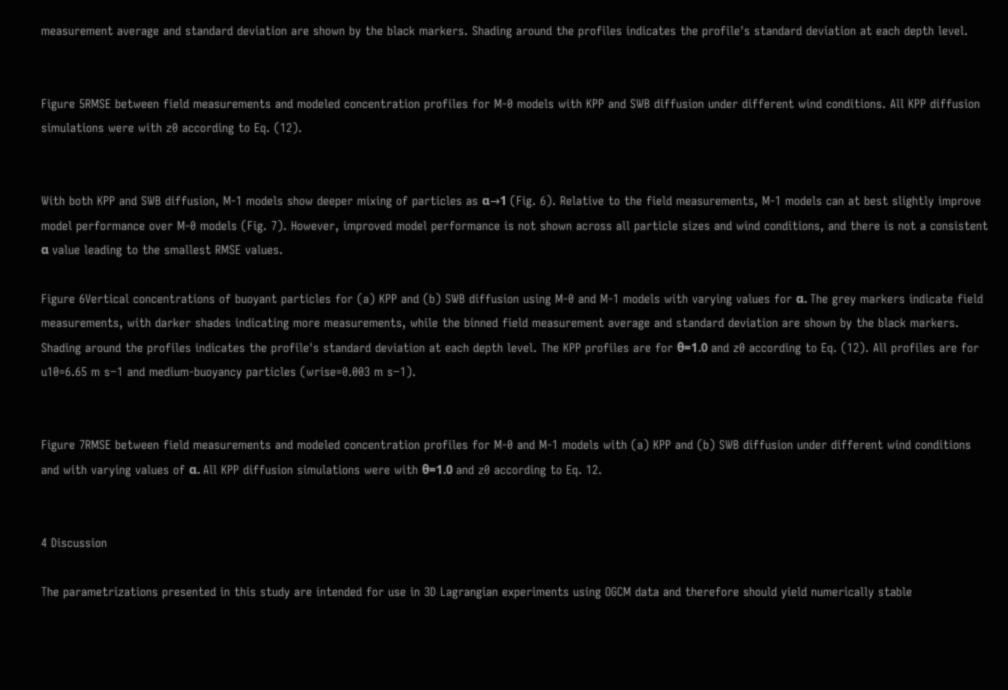measurement average and standard deviation are shown by the black markers. Shading around the profiles indicates the profile's standard deviation at each depth level.


Figure 5RMSE between field measurements and modeled concentration profiles for M-0 models with KPP and SWB diffusion under different wind conditions. All KPP diffusion simulations were with z0 according to Eq. (12).


With both KPP and SWB diffusion, M-1 models show deeper mixing of particles as α→1 (Fig. 6). Relative to the field measurements, M-1 models can at best slightly improve model performance over M-0 models (Fig. 7). However, improved model performance is not shown across all particle sizes and wind conditions, and there is not a consistent α value leading to the smallest RMSE values.

Figure 6Vertical concentrations of buoyant particles for (a) KPP and (b) SWB diffusion using M-0 and M-1 models with varying values for α. The grey markers indicate field measurements, with darker shades indicating more measurements, while the binned field measurement average and standard deviation are shown by the black markers. Shading around the profiles indicates the profile's standard deviation at each depth level. The KPP profiles are for θ=1.0 and z0 according to Eq. (12). All profiles are for u10=6.65 m s−1 and medium-buoyancy particles (wrise=0.003 m s−1).


Figure 7RMSE between field measurements and modeled concentration profiles for M-0 and M-1 models with (a) KPP and (b) SWB diffusion under different wind conditions and with varying values of α. All KPP diffusion simulations were with θ=1.0 and z0 according to Eq. 12.


4 Discussion

The parametrizations presented in this study are intended for use in 3D Lagrangian experiments using OGCM data and therefore should yield numerically stable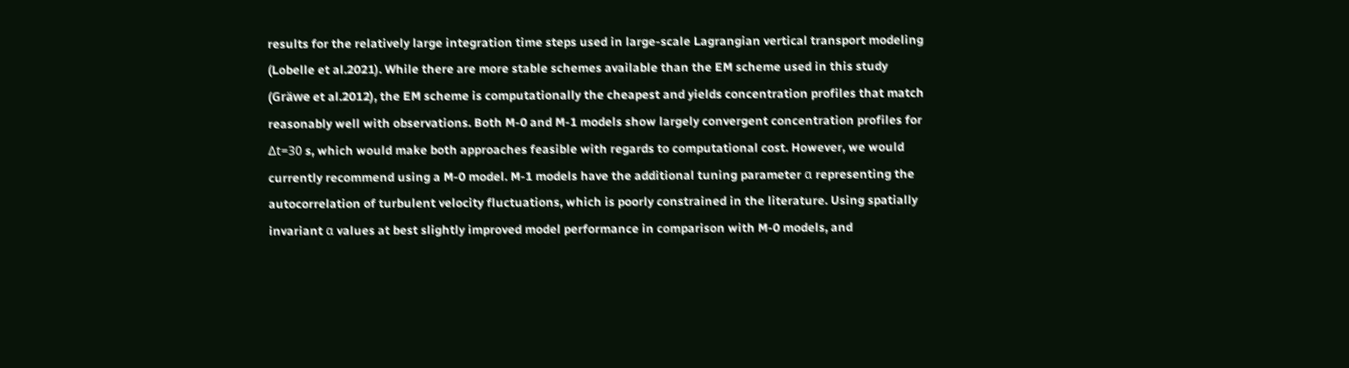results for the relatively large integration time steps used in large-scale Lagrangian vertical transport modeling (Lobelle et al.2021). While there are more stable schemes available than the EM scheme used in this study (Gräwe et al.2012), the EM scheme is computationally the cheapest and yields concentration profiles that match reasonably well with observations. Both M-0 and M-1 models show largely convergent concentration profiles for Δt=30 s, which would make both approaches feasible with regards to computational cost. However, we would currently recommend using a M-0 model. M-1 models have the additional tuning parameter α representing the autocorrelation of turbulent velocity fluctuations, which is poorly constrained in the literature. Using spatially invariant α values at best slightly improved model performance in comparison with M-0 models, and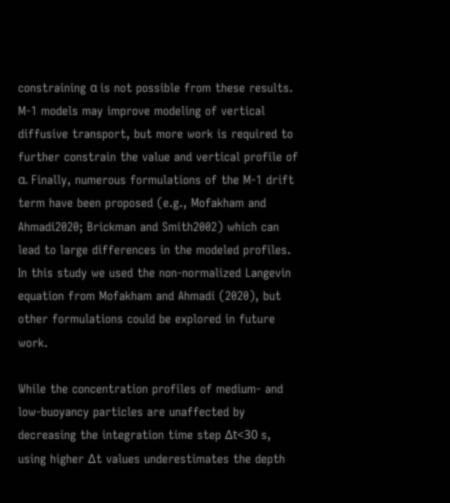constraining α is not possible from these results. M-1 models may improve modeling of vertical diffusive transport, but more work is required to further constrain the value and vertical profile of α. Finally, numerous formulations of the M-1 drift term have been proposed (e.g., Mofakham and Ahmadi2020; Brickman and Smith2002) which can lead to large differences in the modeled profiles. In this study we used the non-normalized Langevin equation from Mofakham and Ahmadi (2020), but other formulations could be explored in future work.

While the concentration profiles of medium- and low-buoyancy particles are unaffected by decreasing the integration time step Δt<30 s, using higher Δt values underestimates the depth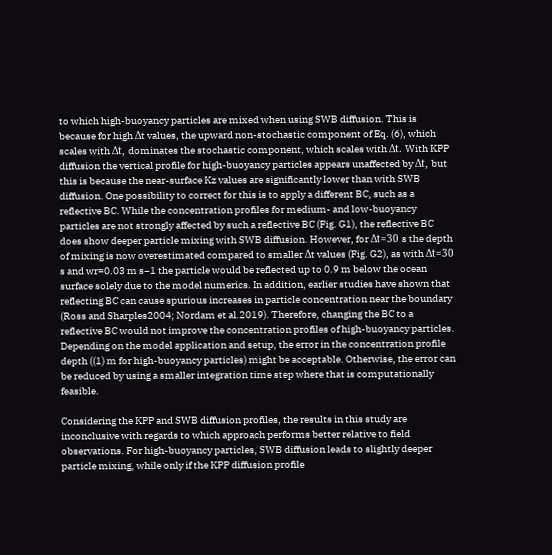to which high-buoyancy particles are mixed when using SWB diffusion. This is because for high Δt values, the upward non-stochastic component of Eq. (6), which scales with Δt, dominates the stochastic component, which scales with Δt. With KPP diffusion the vertical profile for high-buoyancy particles appears unaffected by Δt, but this is because the near-surface Kz values are significantly lower than with SWB diffusion. One possibility to correct for this is to apply a different BC, such as a reflective BC. While the concentration profiles for medium- and low-buoyancy particles are not strongly affected by such a reflective BC (Fig. G1), the reflective BC does show deeper particle mixing with SWB diffusion. However, for Δt=30 s the depth of mixing is now overestimated compared to smaller Δt values (Fig. G2), as with Δt=30 s and wr=0.03 m s−1 the particle would be reflected up to 0.9 m below the ocean surface solely due to the model numerics. In addition, earlier studies have shown that reflecting BC can cause spurious increases in particle concentration near the boundary (Ross and Sharples2004; Nordam et al.2019). Therefore, changing the BC to a reflective BC would not improve the concentration profiles of high-buoyancy particles. Depending on the model application and setup, the error in the concentration profile depth ((1) m for high-buoyancy particles) might be acceptable. Otherwise, the error can be reduced by using a smaller integration time step where that is computationally feasible.

Considering the KPP and SWB diffusion profiles, the results in this study are inconclusive with regards to which approach performs better relative to field observations. For high-buoyancy particles, SWB diffusion leads to slightly deeper particle mixing, while only if the KPP diffusion profile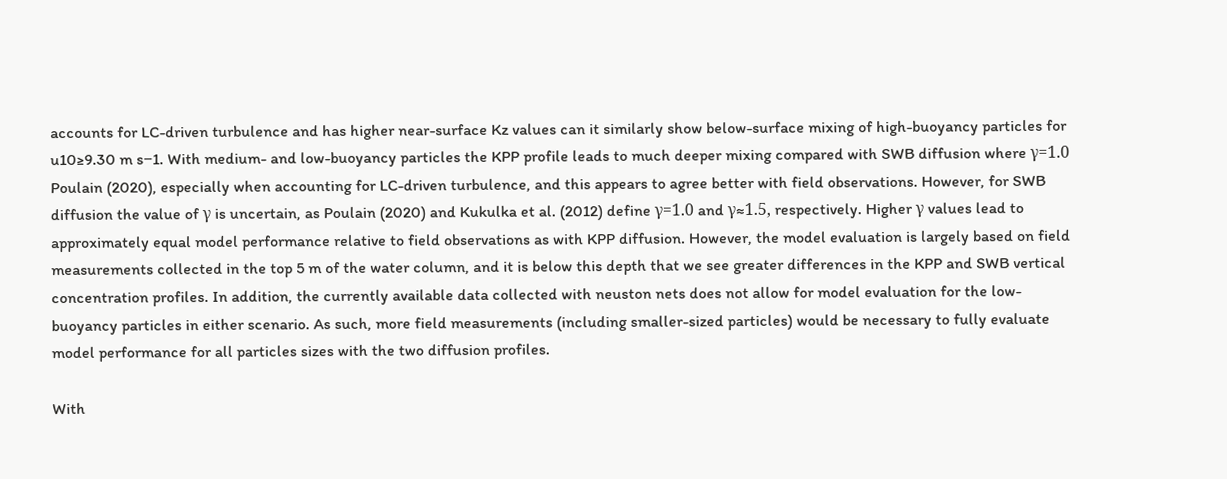accounts for LC-driven turbulence and has higher near-surface Kz values can it similarly show below-surface mixing of high-buoyancy particles for u10≥9.30 m s−1. With medium- and low-buoyancy particles the KPP profile leads to much deeper mixing compared with SWB diffusion where γ=1.0 Poulain (2020), especially when accounting for LC-driven turbulence, and this appears to agree better with field observations. However, for SWB diffusion the value of γ is uncertain, as Poulain (2020) and Kukulka et al. (2012) define γ=1.0 and γ≈1.5, respectively. Higher γ values lead to approximately equal model performance relative to field observations as with KPP diffusion. However, the model evaluation is largely based on field measurements collected in the top 5 m of the water column, and it is below this depth that we see greater differences in the KPP and SWB vertical concentration profiles. In addition, the currently available data collected with neuston nets does not allow for model evaluation for the low-buoyancy particles in either scenario. As such, more field measurements (including smaller-sized particles) would be necessary to fully evaluate model performance for all particles sizes with the two diffusion profiles.

With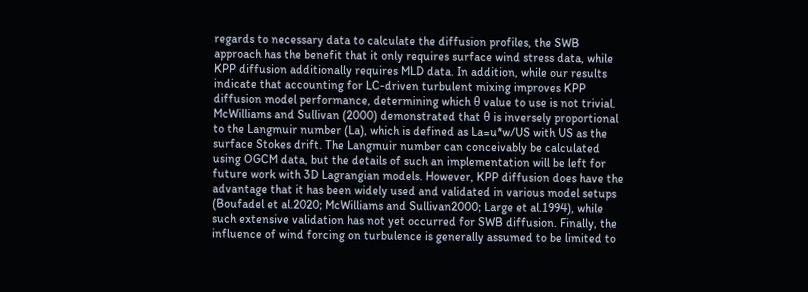regards to necessary data to calculate the diffusion profiles, the SWB approach has the benefit that it only requires surface wind stress data, while KPP diffusion additionally requires MLD data. In addition, while our results indicate that accounting for LC-driven turbulent mixing improves KPP diffusion model performance, determining which θ value to use is not trivial. McWilliams and Sullivan (2000) demonstrated that θ is inversely proportional to the Langmuir number (La), which is defined as La=u*w/US with US as the surface Stokes drift. The Langmuir number can conceivably be calculated using OGCM data, but the details of such an implementation will be left for future work with 3D Lagrangian models. However, KPP diffusion does have the advantage that it has been widely used and validated in various model setups (Boufadel et al.2020; McWilliams and Sullivan2000; Large et al.1994), while such extensive validation has not yet occurred for SWB diffusion. Finally, the influence of wind forcing on turbulence is generally assumed to be limited to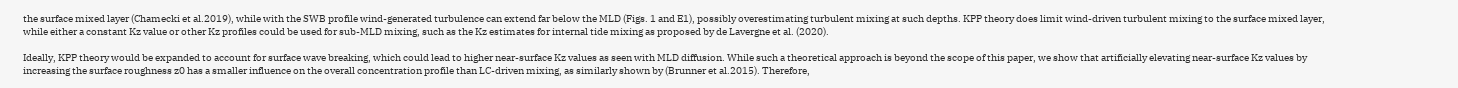the surface mixed layer (Chamecki et al.2019), while with the SWB profile wind-generated turbulence can extend far below the MLD (Figs. 1 and E1), possibly overestimating turbulent mixing at such depths. KPP theory does limit wind-driven turbulent mixing to the surface mixed layer, while either a constant Kz value or other Kz profiles could be used for sub-MLD mixing, such as the Kz estimates for internal tide mixing as proposed by de Lavergne et al. (2020).

Ideally, KPP theory would be expanded to account for surface wave breaking, which could lead to higher near-surface Kz values as seen with MLD diffusion. While such a theoretical approach is beyond the scope of this paper, we show that artificially elevating near-surface Kz values by increasing the surface roughness z0 has a smaller influence on the overall concentration profile than LC-driven mixing, as similarly shown by (Brunner et al.2015). Therefore,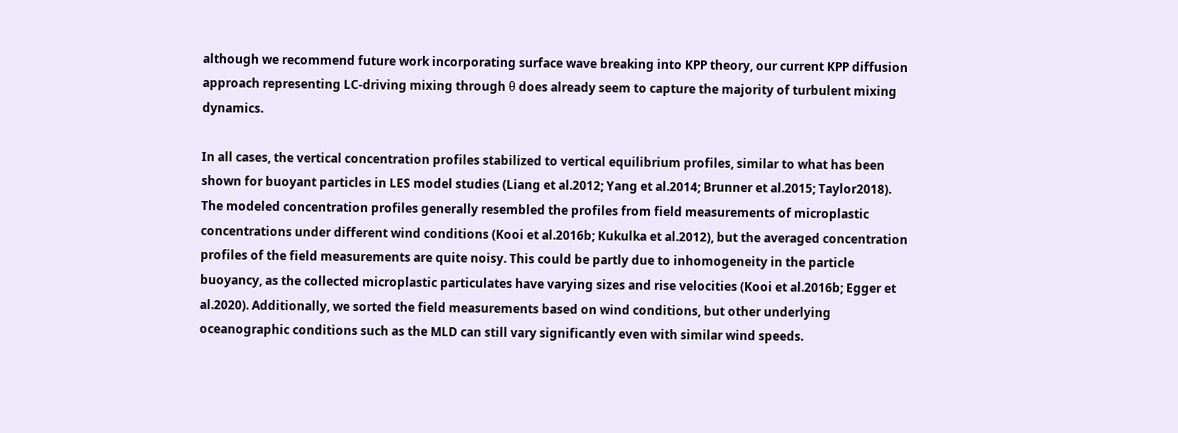although we recommend future work incorporating surface wave breaking into KPP theory, our current KPP diffusion approach representing LC-driving mixing through θ does already seem to capture the majority of turbulent mixing dynamics.

In all cases, the vertical concentration profiles stabilized to vertical equilibrium profiles, similar to what has been shown for buoyant particles in LES model studies (Liang et al.2012; Yang et al.2014; Brunner et al.2015; Taylor2018). The modeled concentration profiles generally resembled the profiles from field measurements of microplastic concentrations under different wind conditions (Kooi et al.2016b; Kukulka et al.2012), but the averaged concentration profiles of the field measurements are quite noisy. This could be partly due to inhomogeneity in the particle buoyancy, as the collected microplastic particulates have varying sizes and rise velocities (Kooi et al.2016b; Egger et al.2020). Additionally, we sorted the field measurements based on wind conditions, but other underlying oceanographic conditions such as the MLD can still vary significantly even with similar wind speeds.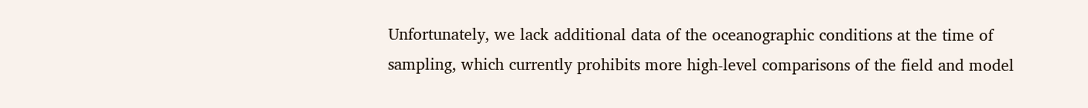Unfortunately, we lack additional data of the oceanographic conditions at the time of sampling, which currently prohibits more high-level comparisons of the field and model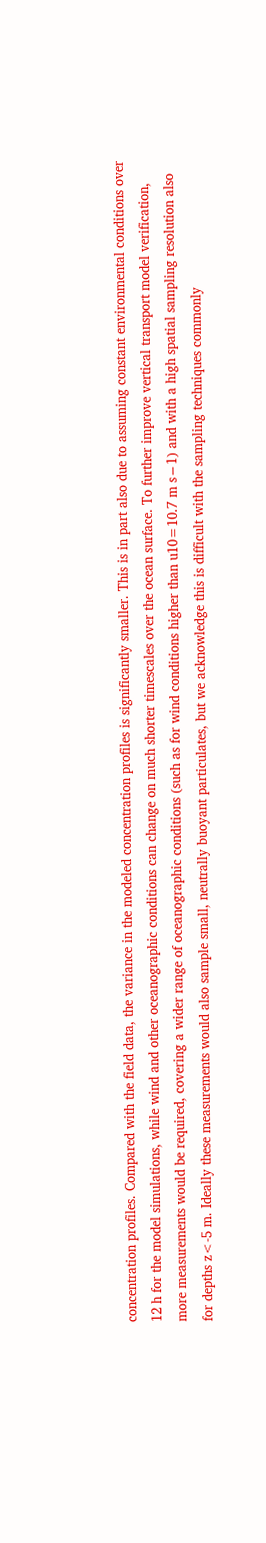concentration profiles. Compared with the field data, the variance in the modeled concentration profiles is significantly smaller. This is in part also due to assuming constant environmental conditions over 12 h for the model simulations, while wind and other oceanographic conditions can change on much shorter timescales over the ocean surface. To further improve vertical transport model verification, more measurements would be required, covering a wider range of oceanographic conditions (such as for wind conditions higher than u10=10.7 m s−1) and with a high spatial sampling resolution also for depths z<-5 m. Ideally these measurements would also sample small, neutrally buoyant particulates, but we acknowledge this is difficult with the sampling techniques commonly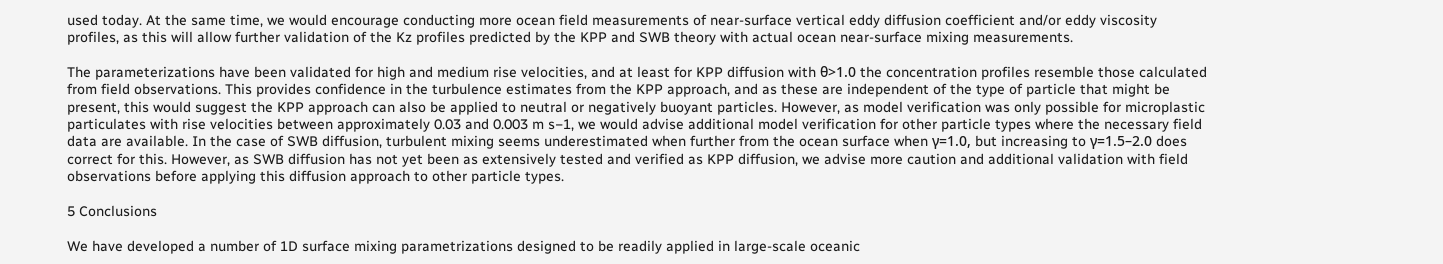used today. At the same time, we would encourage conducting more ocean field measurements of near-surface vertical eddy diffusion coefficient and/or eddy viscosity profiles, as this will allow further validation of the Kz profiles predicted by the KPP and SWB theory with actual ocean near-surface mixing measurements.

The parameterizations have been validated for high and medium rise velocities, and at least for KPP diffusion with θ>1.0 the concentration profiles resemble those calculated from field observations. This provides confidence in the turbulence estimates from the KPP approach, and as these are independent of the type of particle that might be present, this would suggest the KPP approach can also be applied to neutral or negatively buoyant particles. However, as model verification was only possible for microplastic particulates with rise velocities between approximately 0.03 and 0.003 m s−1, we would advise additional model verification for other particle types where the necessary field data are available. In the case of SWB diffusion, turbulent mixing seems underestimated when further from the ocean surface when γ=1.0, but increasing to γ=1.5–2.0 does correct for this. However, as SWB diffusion has not yet been as extensively tested and verified as KPP diffusion, we advise more caution and additional validation with field observations before applying this diffusion approach to other particle types.

5 Conclusions

We have developed a number of 1D surface mixing parametrizations designed to be readily applied in large-scale oceanic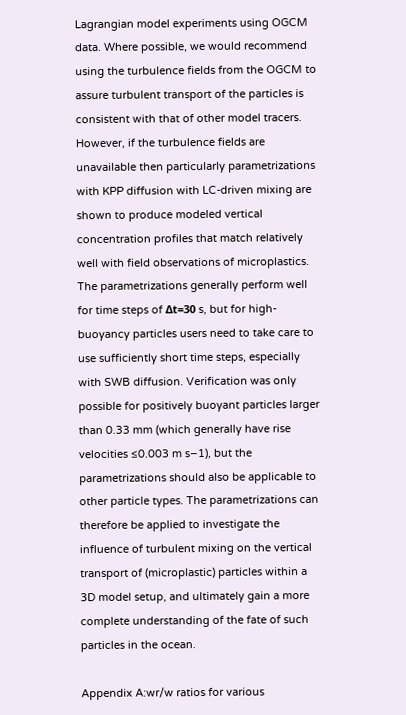Lagrangian model experiments using OGCM data. Where possible, we would recommend using the turbulence fields from the OGCM to assure turbulent transport of the particles is consistent with that of other model tracers. However, if the turbulence fields are unavailable then particularly parametrizations with KPP diffusion with LC-driven mixing are shown to produce modeled vertical concentration profiles that match relatively well with field observations of microplastics. The parametrizations generally perform well for time steps of Δt=30 s, but for high-buoyancy particles users need to take care to use sufficiently short time steps, especially with SWB diffusion. Verification was only possible for positively buoyant particles larger than 0.33 mm (which generally have rise velocities ≤0.003 m s−1), but the parametrizations should also be applicable to other particle types. The parametrizations can therefore be applied to investigate the influence of turbulent mixing on the vertical transport of (microplastic) particles within a 3D model setup, and ultimately gain a more complete understanding of the fate of such particles in the ocean.

Appendix A:wr/w ratios for various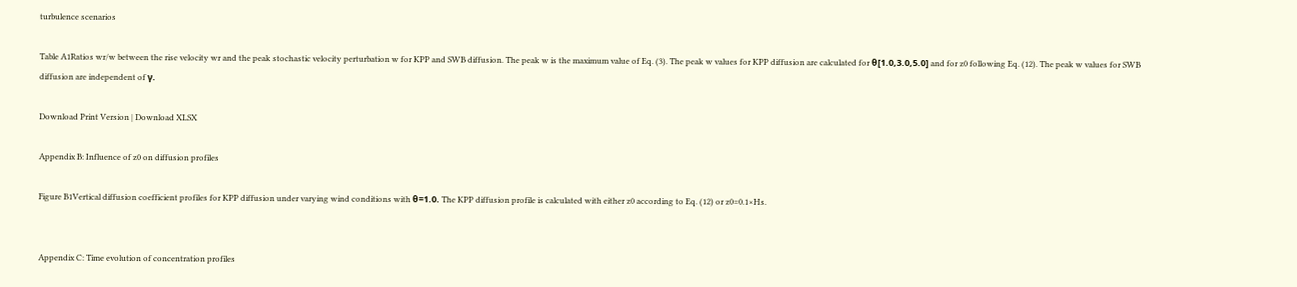turbulence scenarios

Table A1Ratios wr/w between the rise velocity wr and the peak stochastic velocity perturbation w for KPP and SWB diffusion. The peak w is the maximum value of Eq. (3). The peak w values for KPP diffusion are calculated for θ[1.0,3.0,5.0] and for z0 following Eq. (12). The peak w values for SWB diffusion are independent of γ.

Download Print Version | Download XLSX

Appendix B: Influence of z0 on diffusion profiles

Figure B1Vertical diffusion coefficient profiles for KPP diffusion under varying wind conditions with θ=1.0. The KPP diffusion profile is calculated with either z0 according to Eq. (12) or z0=0.1×Hs.


Appendix C: Time evolution of concentration profiles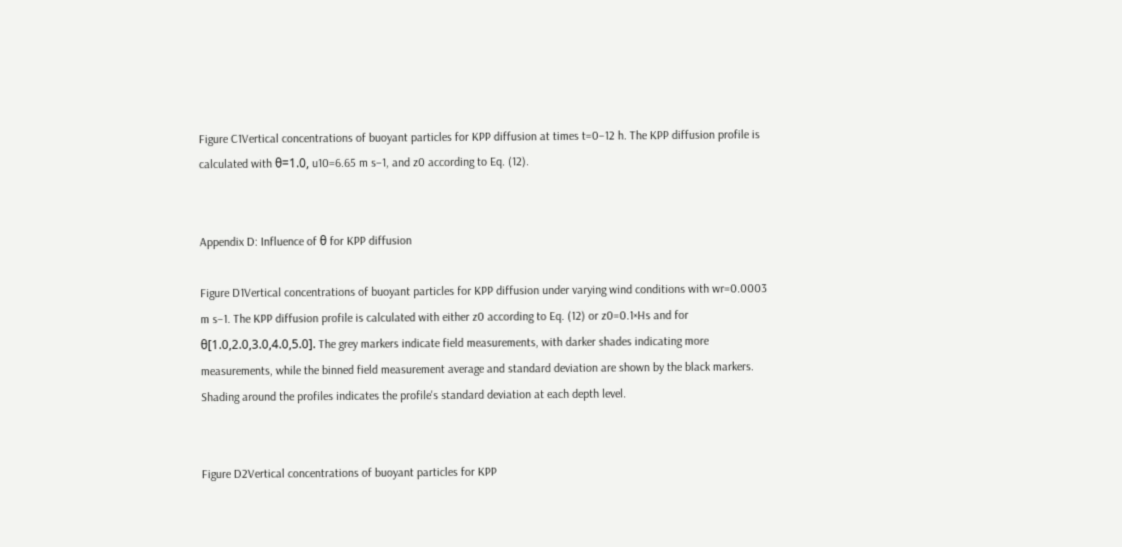Figure C1Vertical concentrations of buoyant particles for KPP diffusion at times t=0–12 h. The KPP diffusion profile is calculated with θ=1.0, u10=6.65 m s−1, and z0 according to Eq. (12).


Appendix D: Influence of θ for KPP diffusion

Figure D1Vertical concentrations of buoyant particles for KPP diffusion under varying wind conditions with wr=0.0003 m s−1. The KPP diffusion profile is calculated with either z0 according to Eq. (12) or z0=0.1×Hs and for θ[1.0,2.0,3.0,4.0,5.0]. The grey markers indicate field measurements, with darker shades indicating more measurements, while the binned field measurement average and standard deviation are shown by the black markers. Shading around the profiles indicates the profile's standard deviation at each depth level.


Figure D2Vertical concentrations of buoyant particles for KPP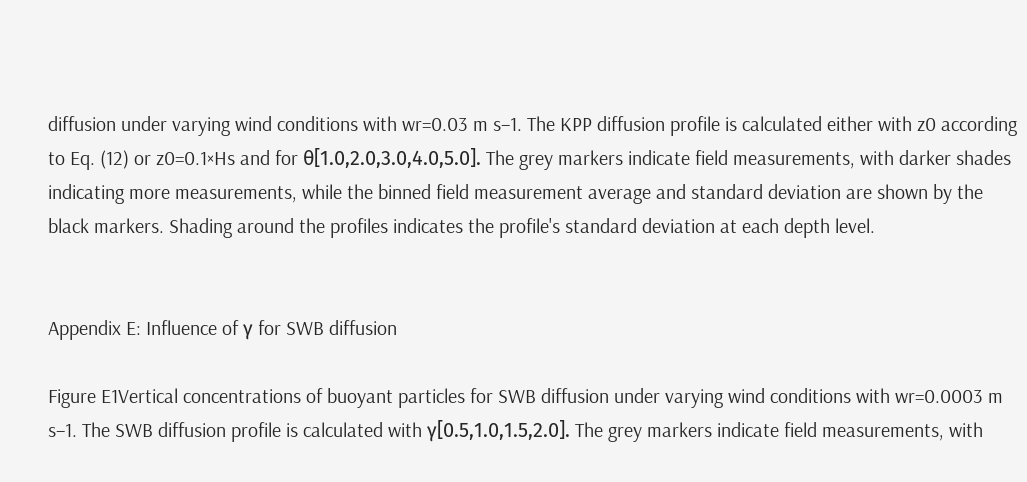diffusion under varying wind conditions with wr=0.03 m s−1. The KPP diffusion profile is calculated either with z0 according to Eq. (12) or z0=0.1×Hs and for θ[1.0,2.0,3.0,4.0,5.0]. The grey markers indicate field measurements, with darker shades indicating more measurements, while the binned field measurement average and standard deviation are shown by the black markers. Shading around the profiles indicates the profile's standard deviation at each depth level.


Appendix E: Influence of γ for SWB diffusion

Figure E1Vertical concentrations of buoyant particles for SWB diffusion under varying wind conditions with wr=0.0003 m s−1. The SWB diffusion profile is calculated with γ[0.5,1.0,1.5,2.0]. The grey markers indicate field measurements, with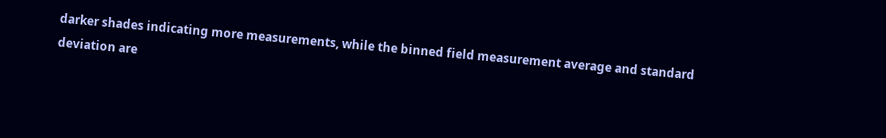darker shades indicating more measurements, while the binned field measurement average and standard deviation are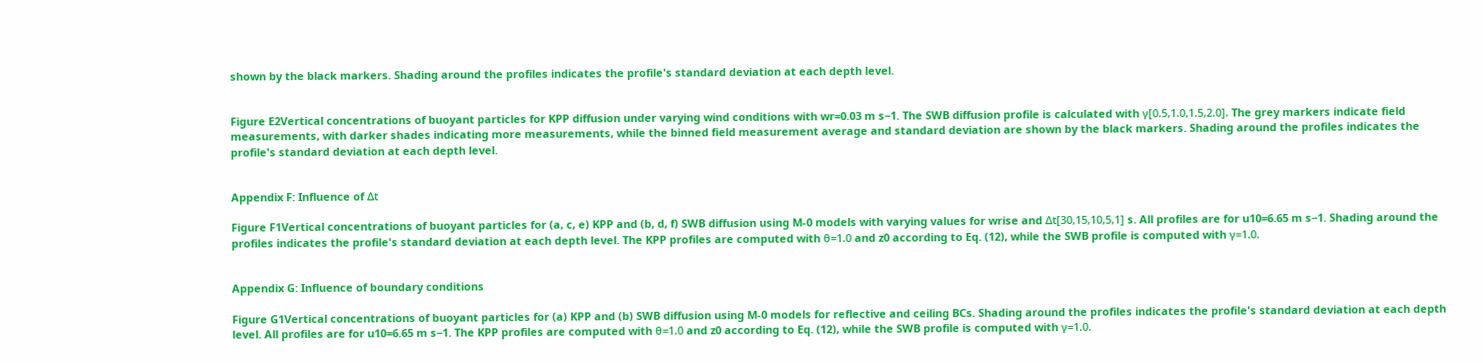shown by the black markers. Shading around the profiles indicates the profile's standard deviation at each depth level.


Figure E2Vertical concentrations of buoyant particles for KPP diffusion under varying wind conditions with wr=0.03 m s−1. The SWB diffusion profile is calculated with γ[0.5,1.0,1.5,2.0]. The grey markers indicate field measurements, with darker shades indicating more measurements, while the binned field measurement average and standard deviation are shown by the black markers. Shading around the profiles indicates the profile's standard deviation at each depth level.


Appendix F: Influence of Δt

Figure F1Vertical concentrations of buoyant particles for (a, c, e) KPP and (b, d, f) SWB diffusion using M-0 models with varying values for wrise and Δt[30,15,10,5,1] s. All profiles are for u10=6.65 m s−1. Shading around the profiles indicates the profile's standard deviation at each depth level. The KPP profiles are computed with θ=1.0 and z0 according to Eq. (12), while the SWB profile is computed with γ=1.0.


Appendix G: Influence of boundary conditions

Figure G1Vertical concentrations of buoyant particles for (a) KPP and (b) SWB diffusion using M-0 models for reflective and ceiling BCs. Shading around the profiles indicates the profile's standard deviation at each depth level. All profiles are for u10=6.65 m s−1. The KPP profiles are computed with θ=1.0 and z0 according to Eq. (12), while the SWB profile is computed with γ=1.0.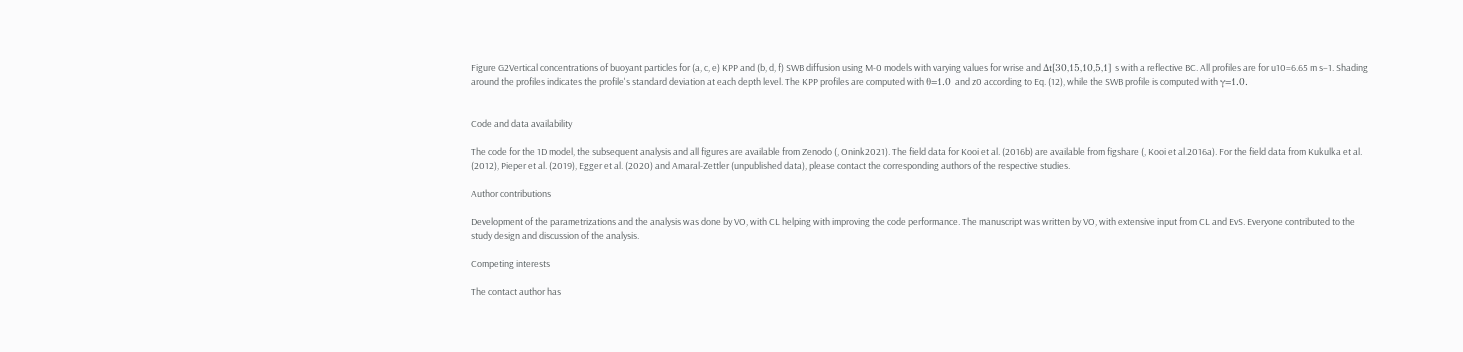Figure G2Vertical concentrations of buoyant particles for (a, c, e) KPP and (b, d, f) SWB diffusion using M-0 models with varying values for wrise and Δt[30,15,10,5,1] s with a reflective BC. All profiles are for u10=6.65 m s−1. Shading around the profiles indicates the profile's standard deviation at each depth level. The KPP profiles are computed with θ=1.0 and z0 according to Eq. (12), while the SWB profile is computed with γ=1.0.


Code and data availability

The code for the 1D model, the subsequent analysis and all figures are available from Zenodo (, Onink2021). The field data for Kooi et al. (2016b) are available from figshare (, Kooi et al.2016a). For the field data from Kukulka et al. (2012), Pieper et al. (2019), Egger et al. (2020) and Amaral-Zettler (unpublished data), please contact the corresponding authors of the respective studies.

Author contributions

Development of the parametrizations and the analysis was done by VO, with CL helping with improving the code performance. The manuscript was written by VO, with extensive input from CL and EvS. Everyone contributed to the study design and discussion of the analysis.

Competing interests

The contact author has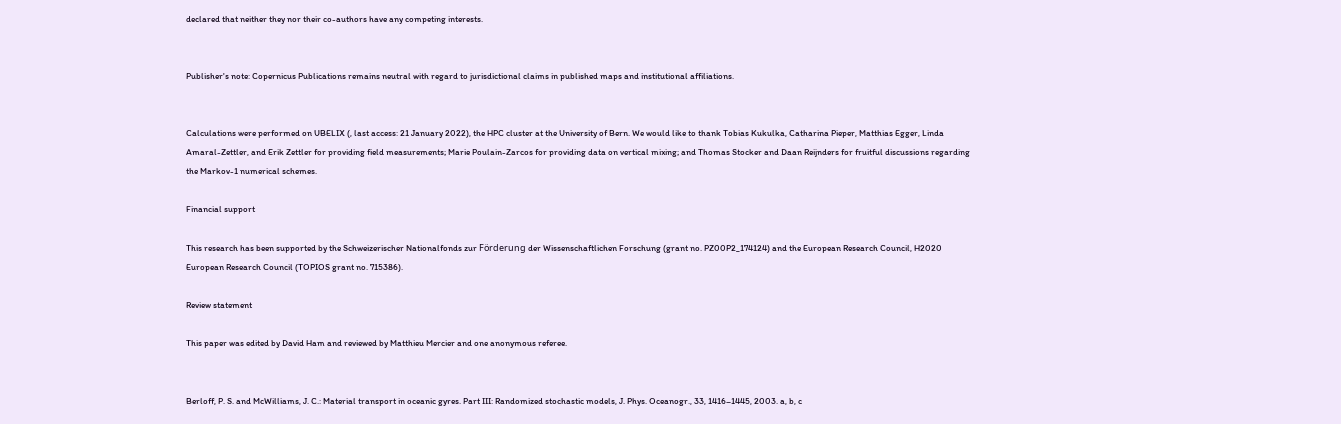declared that neither they nor their co-authors have any competing interests.


Publisher's note: Copernicus Publications remains neutral with regard to jurisdictional claims in published maps and institutional affiliations.


Calculations were performed on UBELIX (, last access: 21 January 2022), the HPC cluster at the University of Bern. We would like to thank Tobias Kukulka, Catharina Pieper, Matthias Egger, Linda Amaral-Zettler, and Erik Zettler for providing field measurements; Marie Poulain-Zarcos for providing data on vertical mixing; and Thomas Stocker and Daan Reijnders for fruitful discussions regarding the Markov-1 numerical schemes.

Financial support

This research has been supported by the Schweizerischer Nationalfonds zur Förderung der Wissenschaftlichen Forschung (grant no. PZ00P2_174124) and the European Research Council, H2020 European Research Council (TOPIOS grant no. 715386).

Review statement

This paper was edited by David Ham and reviewed by Matthieu Mercier and one anonymous referee.


Berloff, P. S. and McWilliams, J. C.: Material transport in oceanic gyres. Part III: Randomized stochastic models, J. Phys. Oceanogr., 33, 1416–1445, 2003. a, b, c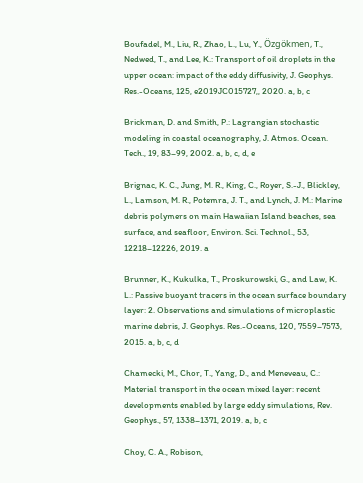Boufadel, M., Liu, R., Zhao, L., Lu, Y., Özgökmen, T., Nedwed, T., and Lee, K.: Transport of oil droplets in the upper ocean: impact of the eddy diffusivity, J. Geophys. Res.-Oceans, 125, e2019JC015727,, 2020. a, b, c

Brickman, D. and Smith, P.: Lagrangian stochastic modeling in coastal oceanography, J. Atmos. Ocean. Tech., 19, 83–99, 2002. a, b, c, d, e

Brignac, K. C., Jung, M. R., King, C., Royer, S.-J., Blickley, L., Lamson, M. R., Potemra, J. T., and Lynch, J. M.: Marine debris polymers on main Hawaiian Island beaches, sea surface, and seafloor, Environ. Sci. Technol., 53, 12218–12226, 2019. a

Brunner, K., Kukulka, T., Proskurowski, G., and Law, K. L.: Passive buoyant tracers in the ocean surface boundary layer: 2. Observations and simulations of microplastic marine debris, J. Geophys. Res.-Oceans, 120, 7559–7573, 2015. a, b, c, d

Chamecki, M., Chor, T., Yang, D., and Meneveau, C.: Material transport in the ocean mixed layer: recent developments enabled by large eddy simulations, Rev. Geophys., 57, 1338–1371, 2019. a, b, c

Choy, C. A., Robison,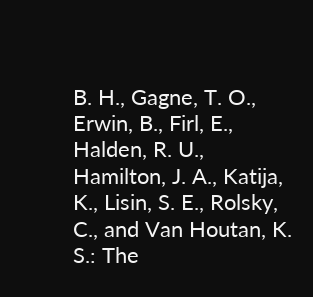B. H., Gagne, T. O., Erwin, B., Firl, E., Halden, R. U., Hamilton, J. A., Katija, K., Lisin, S. E., Rolsky, C., and Van Houtan, K. S.: The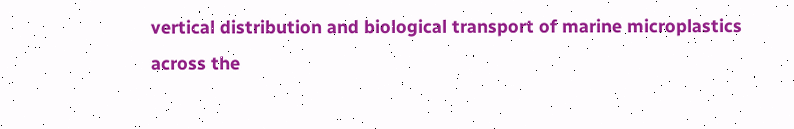vertical distribution and biological transport of marine microplastics across the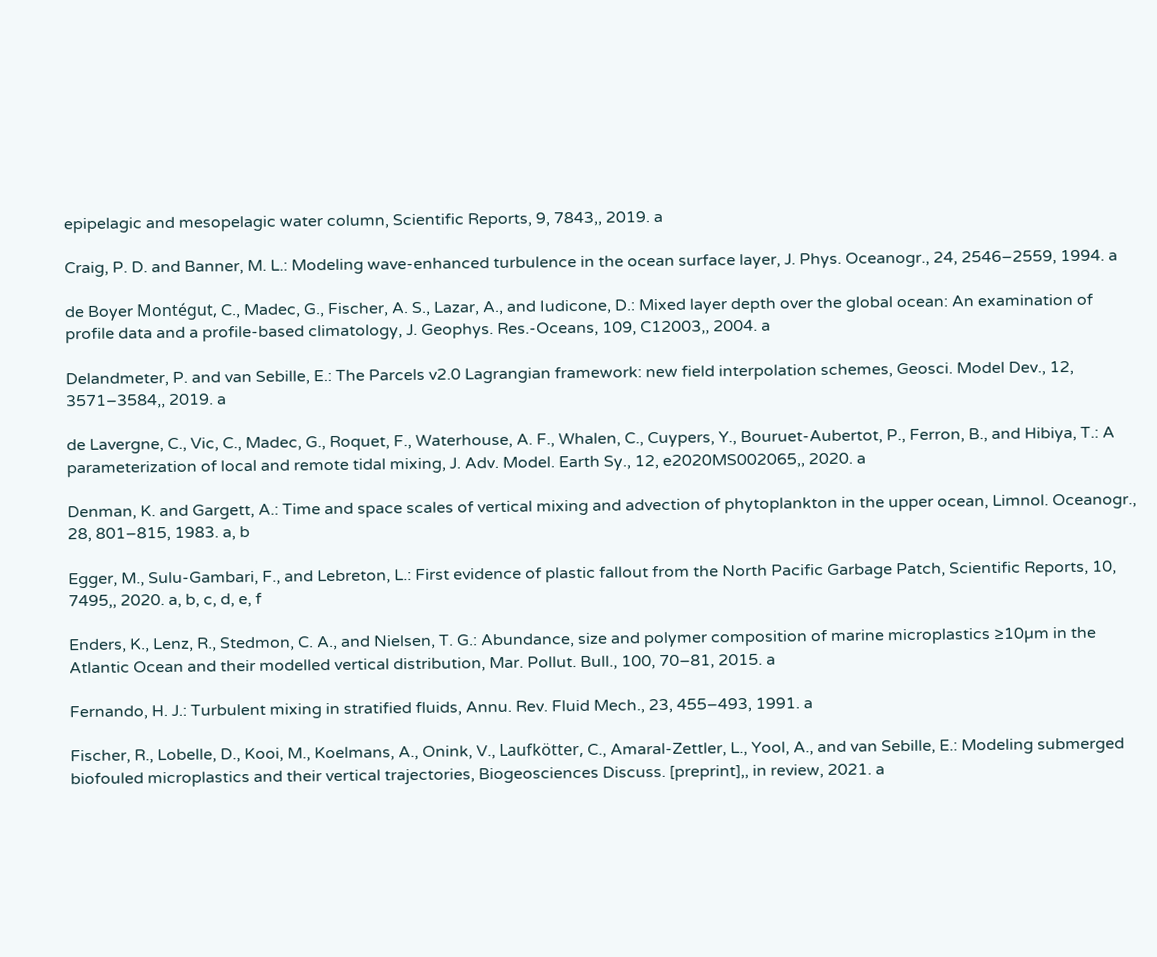epipelagic and mesopelagic water column, Scientific Reports, 9, 7843,, 2019. a

Craig, P. D. and Banner, M. L.: Modeling wave-enhanced turbulence in the ocean surface layer, J. Phys. Oceanogr., 24, 2546–2559, 1994. a

de Boyer Montégut, C., Madec, G., Fischer, A. S., Lazar, A., and Iudicone, D.: Mixed layer depth over the global ocean: An examination of profile data and a profile-based climatology, J. Geophys. Res.-Oceans, 109, C12003,, 2004. a

Delandmeter, P. and van Sebille, E.: The Parcels v2.0 Lagrangian framework: new field interpolation schemes, Geosci. Model Dev., 12, 3571–3584,, 2019. a

de Lavergne, C., Vic, C., Madec, G., Roquet, F., Waterhouse, A. F., Whalen, C., Cuypers, Y., Bouruet-Aubertot, P., Ferron, B., and Hibiya, T.: A parameterization of local and remote tidal mixing, J. Adv. Model. Earth Sy., 12, e2020MS002065,, 2020. a

Denman, K. and Gargett, A.: Time and space scales of vertical mixing and advection of phytoplankton in the upper ocean, Limnol. Oceanogr., 28, 801–815, 1983. a, b

Egger, M., Sulu-Gambari, F., and Lebreton, L.: First evidence of plastic fallout from the North Pacific Garbage Patch, Scientific Reports, 10, 7495,, 2020. a, b, c, d, e, f

Enders, K., Lenz, R., Stedmon, C. A., and Nielsen, T. G.: Abundance, size and polymer composition of marine microplastics ≥10µm in the Atlantic Ocean and their modelled vertical distribution, Mar. Pollut. Bull., 100, 70–81, 2015. a

Fernando, H. J.: Turbulent mixing in stratified fluids, Annu. Rev. Fluid Mech., 23, 455–493, 1991. a

Fischer, R., Lobelle, D., Kooi, M., Koelmans, A., Onink, V., Laufkötter, C., Amaral-Zettler, L., Yool, A., and van Sebille, E.: Modeling submerged biofouled microplastics and their vertical trajectories, Biogeosciences Discuss. [preprint],, in review, 2021. a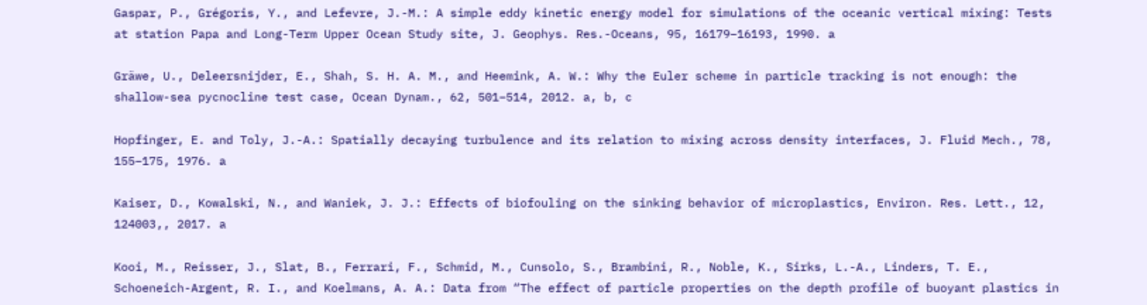Gaspar, P., Grégoris, Y., and Lefevre, J.-M.: A simple eddy kinetic energy model for simulations of the oceanic vertical mixing: Tests at station Papa and Long-Term Upper Ocean Study site, J. Geophys. Res.-Oceans, 95, 16179–16193, 1990. a

Gräwe, U., Deleersnijder, E., Shah, S. H. A. M., and Heemink, A. W.: Why the Euler scheme in particle tracking is not enough: the shallow-sea pycnocline test case, Ocean Dynam., 62, 501–514, 2012. a, b, c

Hopfinger, E. and Toly, J.-A.: Spatially decaying turbulence and its relation to mixing across density interfaces, J. Fluid Mech., 78, 155–175, 1976. a

Kaiser, D., Kowalski, N., and Waniek, J. J.: Effects of biofouling on the sinking behavior of microplastics, Environ. Res. Lett., 12, 124003,, 2017. a

Kooi, M., Reisser, J., Slat, B., Ferrari, F., Schmid, M., Cunsolo, S., Brambini, R., Noble, K., Sirks, L.-A., Linders, T. E., Schoeneich-Argent, R. I., and Koelmans, A. A.: Data from “The effect of particle properties on the depth profile of buoyant plastics in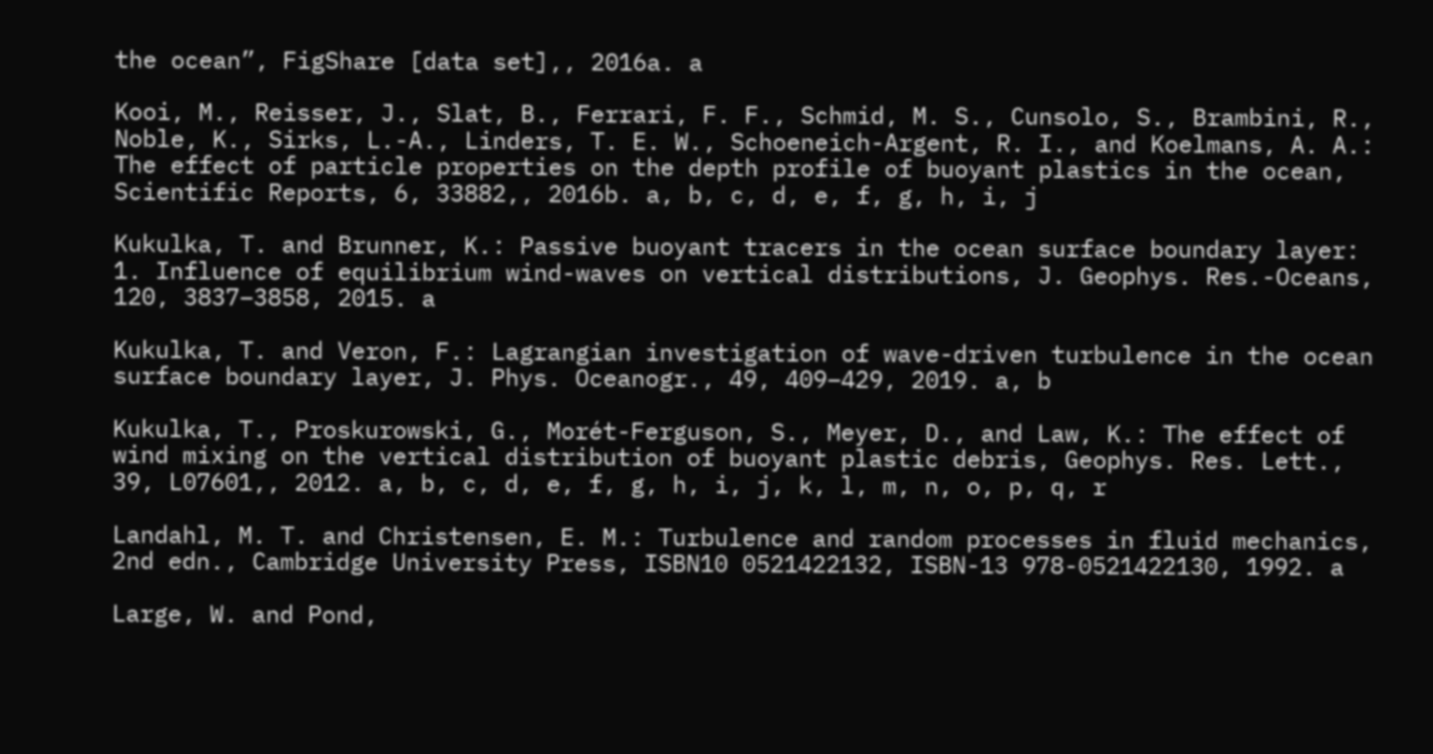the ocean”, FigShare [data set],, 2016a. a

Kooi, M., Reisser, J., Slat, B., Ferrari, F. F., Schmid, M. S., Cunsolo, S., Brambini, R., Noble, K., Sirks, L.-A., Linders, T. E. W., Schoeneich-Argent, R. I., and Koelmans, A. A.: The effect of particle properties on the depth profile of buoyant plastics in the ocean, Scientific Reports, 6, 33882,, 2016b. a, b, c, d, e, f, g, h, i, j

Kukulka, T. and Brunner, K.: Passive buoyant tracers in the ocean surface boundary layer: 1. Influence of equilibrium wind-waves on vertical distributions, J. Geophys. Res.-Oceans, 120, 3837–3858, 2015. a

Kukulka, T. and Veron, F.: Lagrangian investigation of wave-driven turbulence in the ocean surface boundary layer, J. Phys. Oceanogr., 49, 409–429, 2019. a, b

Kukulka, T., Proskurowski, G., Morét-Ferguson, S., Meyer, D., and Law, K.: The effect of wind mixing on the vertical distribution of buoyant plastic debris, Geophys. Res. Lett., 39, L07601,, 2012. a, b, c, d, e, f, g, h, i, j, k, l, m, n, o, p, q, r

Landahl, M. T. and Christensen, E. M.: Turbulence and random processes in fluid mechanics, 2nd edn., Cambridge University Press, ISBN10 0521422132, ISBN-13 978-0521422130, 1992. a

Large, W. and Pond,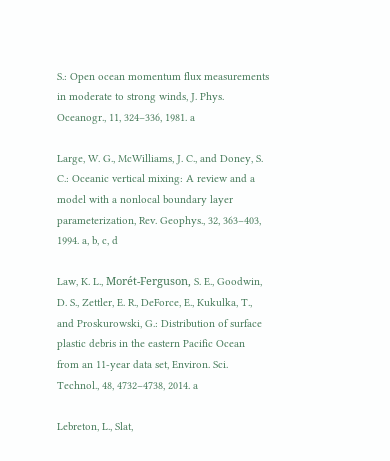S.: Open ocean momentum flux measurements in moderate to strong winds, J. Phys. Oceanogr., 11, 324–336, 1981. a

Large, W. G., McWilliams, J. C., and Doney, S. C.: Oceanic vertical mixing: A review and a model with a nonlocal boundary layer parameterization, Rev. Geophys., 32, 363–403, 1994. a, b, c, d

Law, K. L., Morét-Ferguson, S. E., Goodwin, D. S., Zettler, E. R., DeForce, E., Kukulka, T., and Proskurowski, G.: Distribution of surface plastic debris in the eastern Pacific Ocean from an 11-year data set, Environ. Sci. Technol., 48, 4732–4738, 2014. a

Lebreton, L., Slat,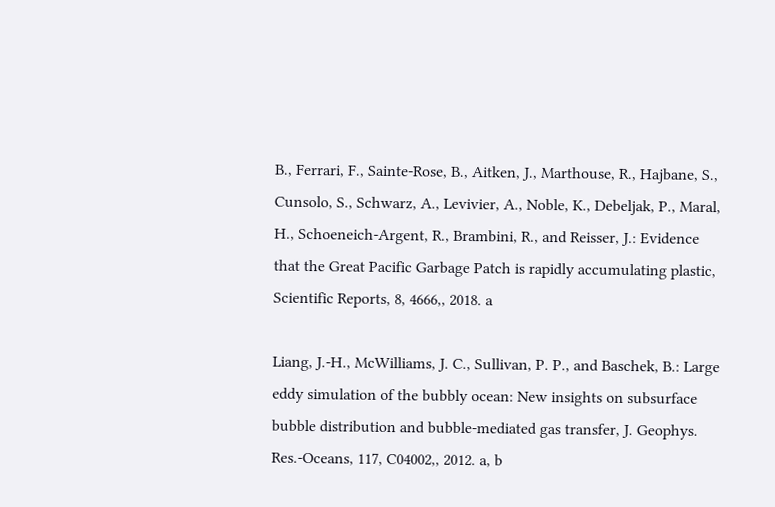B., Ferrari, F., Sainte-Rose, B., Aitken, J., Marthouse, R., Hajbane, S., Cunsolo, S., Schwarz, A., Levivier, A., Noble, K., Debeljak, P., Maral, H., Schoeneich-Argent, R., Brambini, R., and Reisser, J.: Evidence that the Great Pacific Garbage Patch is rapidly accumulating plastic, Scientific Reports, 8, 4666,, 2018. a

Liang, J.-H., McWilliams, J. C., Sullivan, P. P., and Baschek, B.: Large eddy simulation of the bubbly ocean: New insights on subsurface bubble distribution and bubble-mediated gas transfer, J. Geophys. Res.-Oceans, 117, C04002,, 2012. a, b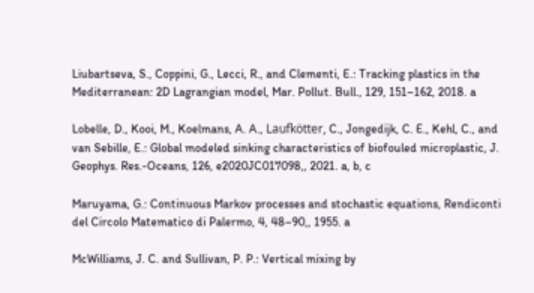Liubartseva, S., Coppini, G., Lecci, R., and Clementi, E.: Tracking plastics in the Mediterranean: 2D Lagrangian model, Mar. Pollut. Bull., 129, 151–162, 2018. a

Lobelle, D., Kooi, M., Koelmans, A. A., Laufkötter, C., Jongedijk, C. E., Kehl, C., and van Sebille, E.: Global modeled sinking characteristics of biofouled microplastic, J. Geophys. Res.-Oceans, 126, e2020JC017098,, 2021. a, b, c

Maruyama, G.: Continuous Markov processes and stochastic equations, Rendiconti del Circolo Matematico di Palermo, 4, 48–90,, 1955. a

McWilliams, J. C. and Sullivan, P. P.: Vertical mixing by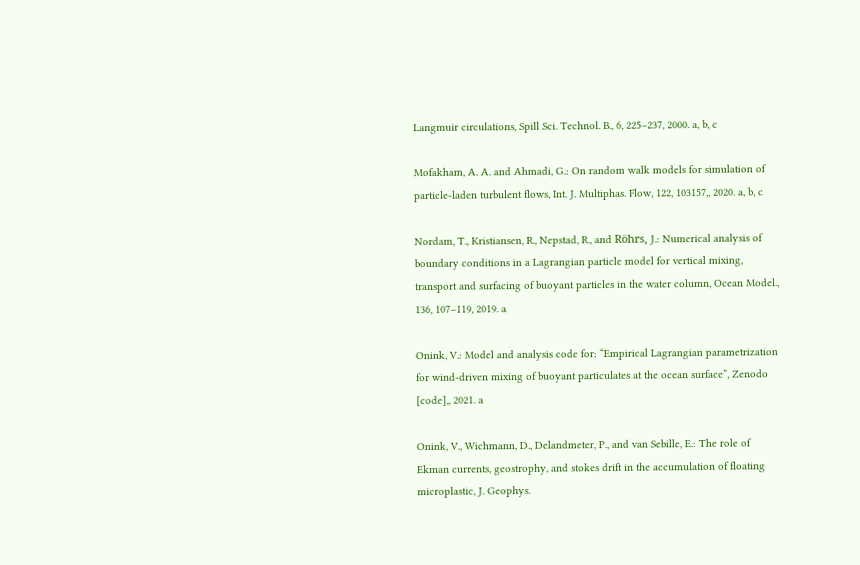Langmuir circulations, Spill Sci. Technol. B., 6, 225–237, 2000. a, b, c

Mofakham, A. A. and Ahmadi, G.: On random walk models for simulation of particle-laden turbulent flows, Int. J. Multiphas. Flow, 122, 103157,, 2020. a, b, c

Nordam, T., Kristiansen, R., Nepstad, R., and Röhrs, J.: Numerical analysis of boundary conditions in a Lagrangian particle model for vertical mixing, transport and surfacing of buoyant particles in the water column, Ocean Model., 136, 107–119, 2019. a

Onink, V.: Model and analysis code for: “Empirical Lagrangian parametrization for wind-driven mixing of buoyant particulates at the ocean surface”, Zenodo [code],, 2021. a

Onink, V., Wichmann, D., Delandmeter, P., and van Sebille, E.: The role of Ekman currents, geostrophy, and stokes drift in the accumulation of floating microplastic, J. Geophys.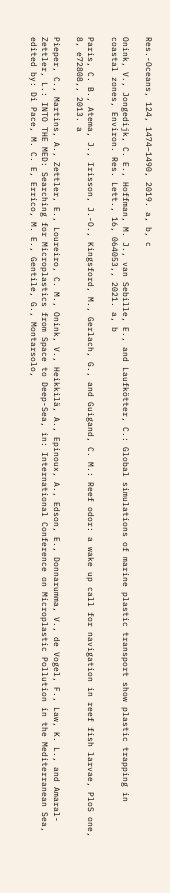Res.-Oceans, 124, 1474–1490, 2019. a, b, c

Onink, V., Jongedijk, C. E., Hoffman, M. J., van Sebille, E., and Laufkötter, C.: Global simulations of marine plastic transport show plastic trapping in coastal zones, Environ. Res. Lett., 16, 064053,, 2021. a, b

Paris, C. B., Atema, J., Irisson, J.-O., Kingsford, M., Gerlach, G., and Guigand, C. M.: Reef odor: a wake up call for navigation in reef fish larvae, PloS one, 8, e72808,, 2013. a

Pieper, C., Martins, A., Zettler, E., Loureiro, C. M., Onink, V., Heikkilä, A., Epinoux, A., Edson, E., Donnarumma, V., de Vogel, F., Law, K. L., and Amaral-Zettler, L.: INTO THE MED: Searching for Microplastics from Space to Deep-Sea, in: International Conference on Microplastic Pollution in the Mediterranean Sea, edited by: Di Pace, M. C. E, Errico, M. E., Gentile, G., Montarsolo,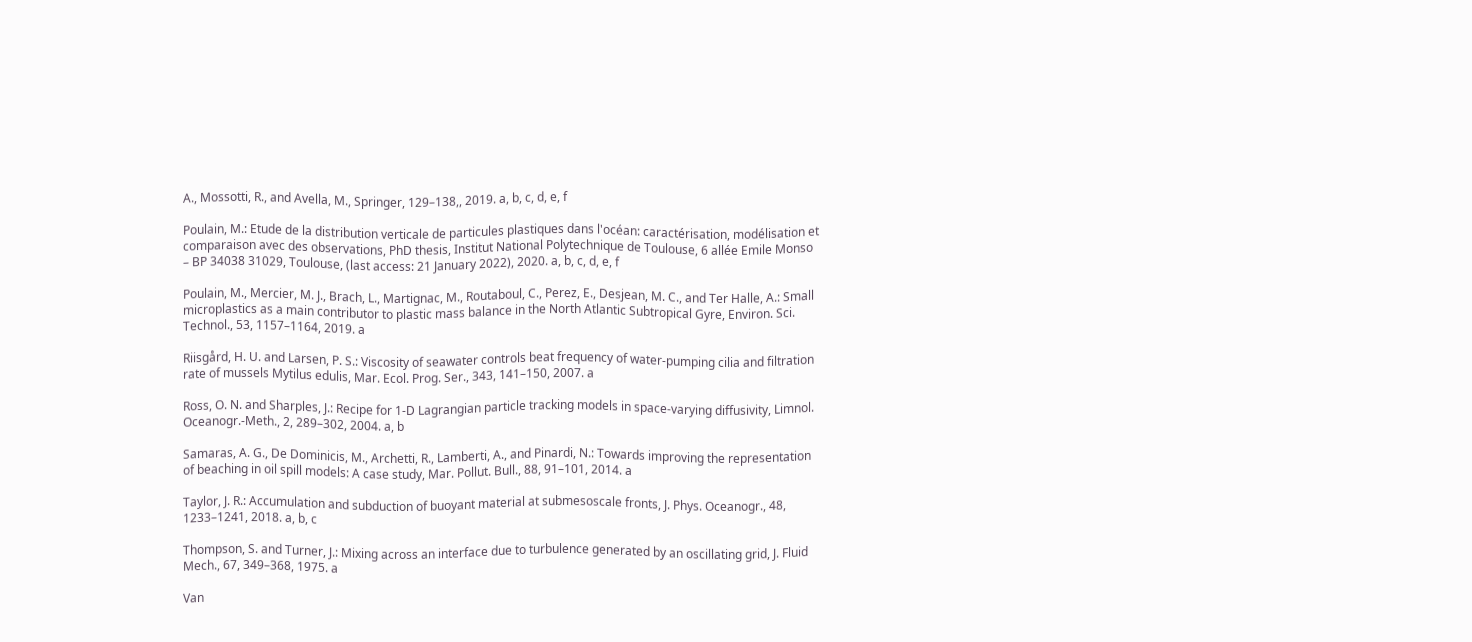A., Mossotti, R., and Avella, M., Springer, 129–138,, 2019. a, b, c, d, e, f

Poulain, M.: Etude de la distribution verticale de particules plastiques dans l'océan: caractérisation, modélisation et comparaison avec des observations, PhD thesis, Institut National Polytechnique de Toulouse, 6 allée Emile Monso – BP 34038 31029, Toulouse, (last access: 21 January 2022), 2020. a, b, c, d, e, f

Poulain, M., Mercier, M. J., Brach, L., Martignac, M., Routaboul, C., Perez, E., Desjean, M. C., and Ter Halle, A.: Small microplastics as a main contributor to plastic mass balance in the North Atlantic Subtropical Gyre, Environ. Sci. Technol., 53, 1157–1164, 2019. a

Riisgård, H. U. and Larsen, P. S.: Viscosity of seawater controls beat frequency of water-pumping cilia and filtration rate of mussels Mytilus edulis, Mar. Ecol. Prog. Ser., 343, 141–150, 2007. a

Ross, O. N. and Sharples, J.: Recipe for 1-D Lagrangian particle tracking models in space-varying diffusivity, Limnol. Oceanogr.-Meth., 2, 289–302, 2004. a, b

Samaras, A. G., De Dominicis, M., Archetti, R., Lamberti, A., and Pinardi, N.: Towards improving the representation of beaching in oil spill models: A case study, Mar. Pollut. Bull., 88, 91–101, 2014. a

Taylor, J. R.: Accumulation and subduction of buoyant material at submesoscale fronts, J. Phys. Oceanogr., 48, 1233–1241, 2018. a, b, c

Thompson, S. and Turner, J.: Mixing across an interface due to turbulence generated by an oscillating grid, J. Fluid Mech., 67, 349–368, 1975. a

Van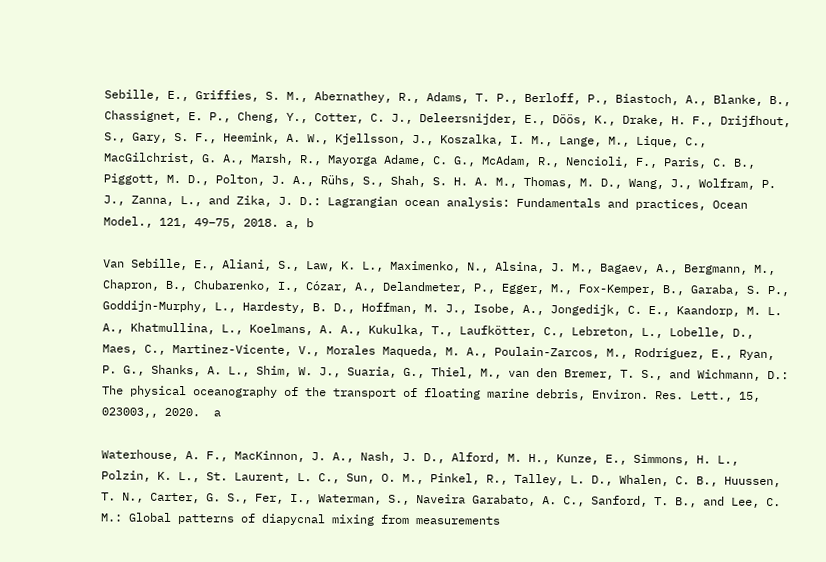Sebille, E., Griffies, S. M., Abernathey, R., Adams, T. P., Berloff, P., Biastoch, A., Blanke, B., Chassignet, E. P., Cheng, Y., Cotter, C. J., Deleersnijder, E., Döös, K., Drake, H. F., Drijfhout, S., Gary, S. F., Heemink, A. W., Kjellsson, J., Koszalka, I. M., Lange, M., Lique, C., MacGilchrist, G. A., Marsh, R., Mayorga Adame, C. G., McAdam, R., Nencioli, F., Paris, C. B., Piggott, M. D., Polton, J. A., Rühs, S., Shah, S. H. A. M., Thomas, M. D., Wang, J., Wolfram, P. J., Zanna, L., and Zika, J. D.: Lagrangian ocean analysis: Fundamentals and practices, Ocean Model., 121, 49–75, 2018. a, b

Van Sebille, E., Aliani, S., Law, K. L., Maximenko, N., Alsina, J. M., Bagaev, A., Bergmann, M., Chapron, B., Chubarenko, I., Cózar, A., Delandmeter, P., Egger, M., Fox-Kemper, B., Garaba, S. P., Goddijn-Murphy, L., Hardesty, B. D., Hoffman, M. J., Isobe, A., Jongedijk, C. E., Kaandorp, M. L. A., Khatmullina, L., Koelmans, A. A., Kukulka, T., Laufkötter, C., Lebreton, L., Lobelle, D., Maes, C., Martinez-Vicente, V., Morales Maqueda, M. A., Poulain-Zarcos, M., Rodríguez, E., Ryan, P. G., Shanks, A. L., Shim, W. J., Suaria, G., Thiel, M., van den Bremer, T. S., and Wichmann, D.: The physical oceanography of the transport of floating marine debris, Environ. Res. Lett., 15, 023003,, 2020.  a

Waterhouse, A. F., MacKinnon, J. A., Nash, J. D., Alford, M. H., Kunze, E., Simmons, H. L., Polzin, K. L., St. Laurent, L. C., Sun, O. M., Pinkel, R., Talley, L. D., Whalen, C. B., Huussen, T. N., Carter, G. S., Fer, I., Waterman, S., Naveira Garabato, A. C., Sanford, T. B., and Lee, C. M.: Global patterns of diapycnal mixing from measurements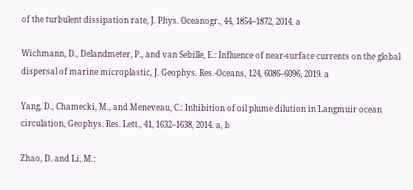of the turbulent dissipation rate, J. Phys. Oceanogr., 44, 1854–1872, 2014. a

Wichmann, D., Delandmeter, P., and van Sebille, E.: Influence of near-surface currents on the global dispersal of marine microplastic, J. Geophys. Res.-Oceans, 124, 6086–6096, 2019. a

Yang, D., Chamecki, M., and Meneveau, C.: Inhibition of oil plume dilution in Langmuir ocean circulation, Geophys. Res. Lett., 41, 1632–1638, 2014. a, b

Zhao, D. and Li, M.: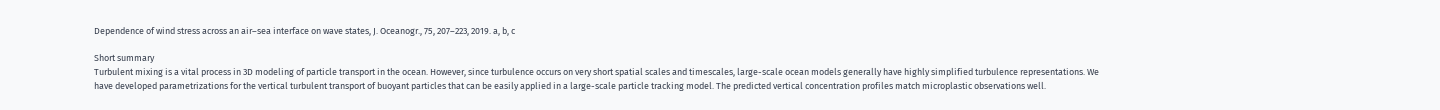Dependence of wind stress across an air–sea interface on wave states, J. Oceanogr., 75, 207–223, 2019. a, b, c

Short summary
Turbulent mixing is a vital process in 3D modeling of particle transport in the ocean. However, since turbulence occurs on very short spatial scales and timescales, large-scale ocean models generally have highly simplified turbulence representations. We have developed parametrizations for the vertical turbulent transport of buoyant particles that can be easily applied in a large-scale particle tracking model. The predicted vertical concentration profiles match microplastic observations well.